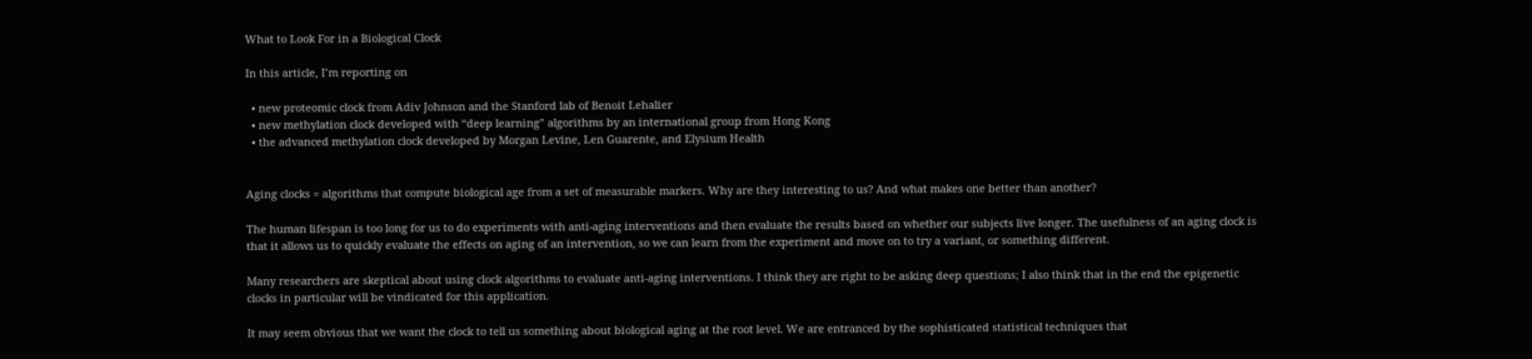What to Look For in a Biological Clock

In this article, I’m reporting on

  • new proteomic clock from Adiv Johnson and the Stanford lab of Benoit Lehalier
  • new methylation clock developed with “deep learning” algorithms by an international group from Hong Kong
  • the advanced methylation clock developed by Morgan Levine, Len Guarente, and Elysium Health


Aging clocks = algorithms that compute biological age from a set of measurable markers. Why are they interesting to us? And what makes one better than another?

The human lifespan is too long for us to do experiments with anti-aging interventions and then evaluate the results based on whether our subjects live longer. The usefulness of an aging clock is that it allows us to quickly evaluate the effects on aging of an intervention, so we can learn from the experiment and move on to try a variant, or something different.

Many researchers are skeptical about using clock algorithms to evaluate anti-aging interventions. I think they are right to be asking deep questions; I also think that in the end the epigenetic clocks in particular will be vindicated for this application.

It may seem obvious that we want the clock to tell us something about biological aging at the root level. We are entranced by the sophisticated statistical techniques that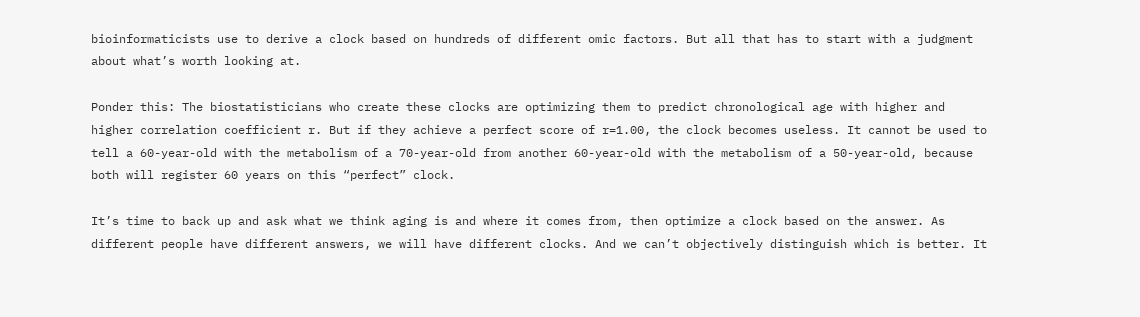bioinformaticists use to derive a clock based on hundreds of different omic factors. But all that has to start with a judgment about what’s worth looking at.

Ponder this: The biostatisticians who create these clocks are optimizing them to predict chronological age with higher and higher correlation coefficient r. But if they achieve a perfect score of r=1.00, the clock becomes useless. It cannot be used to tell a 60-year-old with the metabolism of a 70-year-old from another 60-year-old with the metabolism of a 50-year-old, because both will register 60 years on this “perfect” clock.

It’s time to back up and ask what we think aging is and where it comes from, then optimize a clock based on the answer. As different people have different answers, we will have different clocks. And we can’t objectively distinguish which is better. It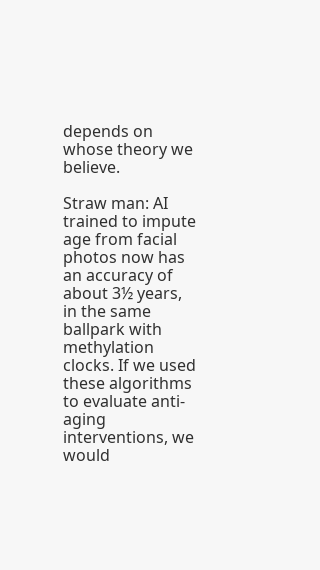depends on whose theory we believe.

Straw man: AI trained to impute age from facial photos now has an accuracy of about 3½ years, in the same ballpark with methylation clocks. If we used these algorithms to evaluate anti-aging interventions, we would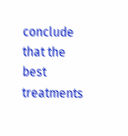conclude that the best treatments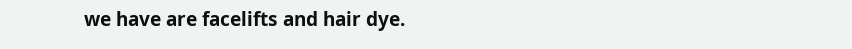we have are facelifts and hair dye.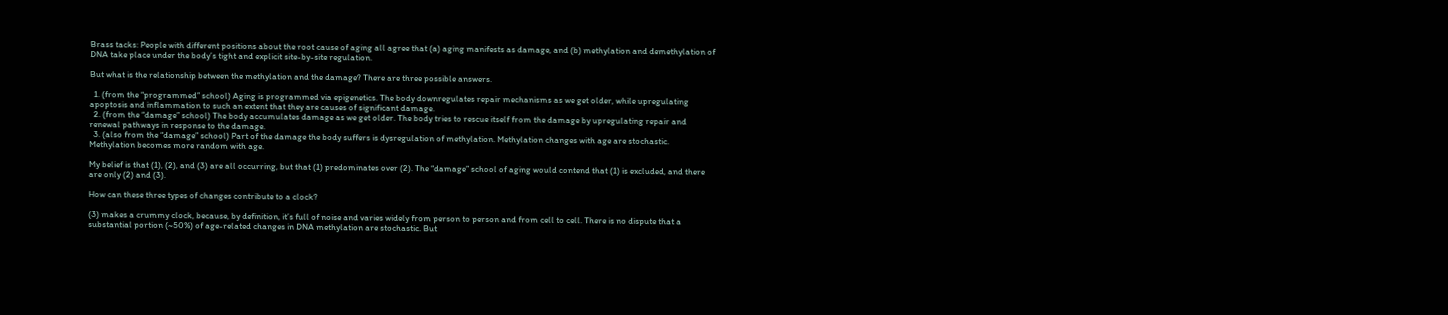Brass tacks: People with different positions about the root cause of aging all agree that (a) aging manifests as damage, and (b) methylation and demethylation of DNA take place under the body’s tight and explicit site-by-site regulation.

But what is the relationship between the methylation and the damage? There are three possible answers.

  1. (from the “programmed” school) Aging is programmed via epigenetics. The body downregulates repair mechanisms as we get older, while upregulating apoptosis and inflammation to such an extent that they are causes of significant damage.
  2. (from the “damage” school) The body accumulates damage as we get older. The body tries to rescue itself from the damage by upregulating repair and renewal pathways in response to the damage.
  3. (also from the “damage” school) Part of the damage the body suffers is dysregulation of methylation. Methylation changes with age are stochastic. Methylation becomes more random with age.

My belief is that (1), (2), and (3) are all occurring, but that (1) predominates over (2). The “damage” school of aging would contend that (1) is excluded, and there are only (2) and (3).

How can these three types of changes contribute to a clock?

(3) makes a crummy clock, because, by definition, it’s full of noise and varies widely from person to person and from cell to cell. There is no dispute that a substantial portion (~50%) of age-related changes in DNA methylation are stochastic. But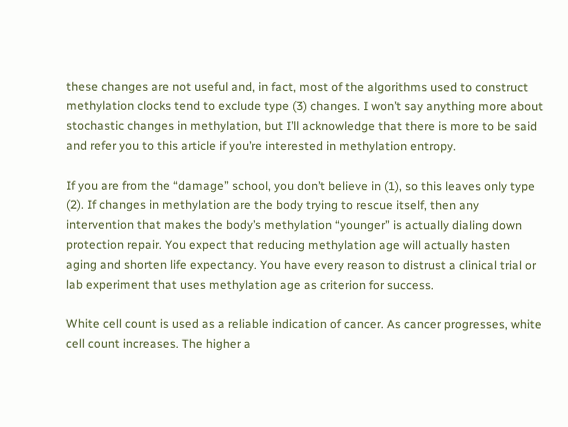these changes are not useful and, in fact, most of the algorithms used to construct methylation clocks tend to exclude type (3) changes. I won’t say anything more about stochastic changes in methylation, but I’ll acknowledge that there is more to be said and refer you to this article if you’re interested in methylation entropy.

If you are from the “damage” school, you don’t believe in (1), so this leaves only type (2). If changes in methylation are the body trying to rescue itself, then any intervention that makes the body’s methylation “younger” is actually dialing down protection repair. You expect that reducing methylation age will actually hasten aging and shorten life expectancy. You have every reason to distrust a clinical trial or lab experiment that uses methylation age as criterion for success.

White cell count is used as a reliable indication of cancer. As cancer progresses, white cell count increases. The higher a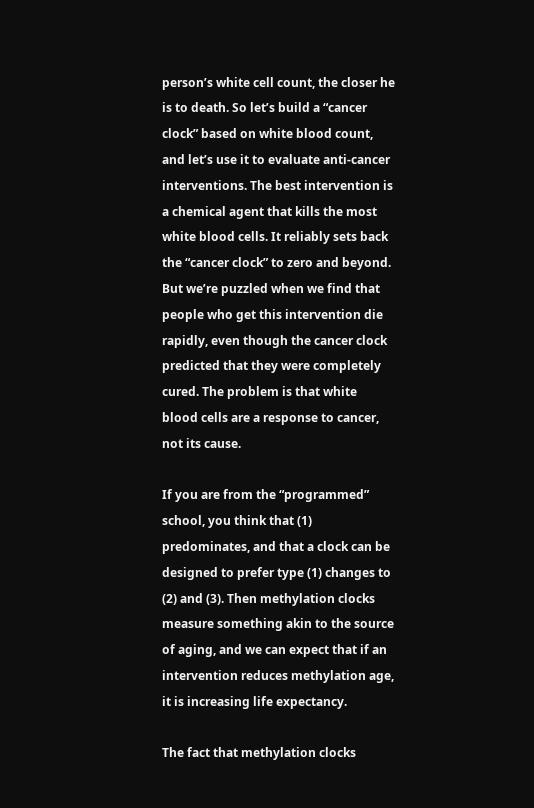person’s white cell count, the closer he is to death. So let’s build a “cancer clock” based on white blood count, and let’s use it to evaluate anti-cancer interventions. The best intervention is a chemical agent that kills the most white blood cells. It reliably sets back the “cancer clock” to zero and beyond. But we’re puzzled when we find that people who get this intervention die rapidly, even though the cancer clock predicted that they were completely cured. The problem is that white blood cells are a response to cancer, not its cause.

If you are from the “programmed” school, you think that (1) predominates, and that a clock can be designed to prefer type (1) changes to (2) and (3). Then methylation clocks measure something akin to the source of aging, and we can expect that if an intervention reduces methylation age, it is increasing life expectancy.

The fact that methylation clocks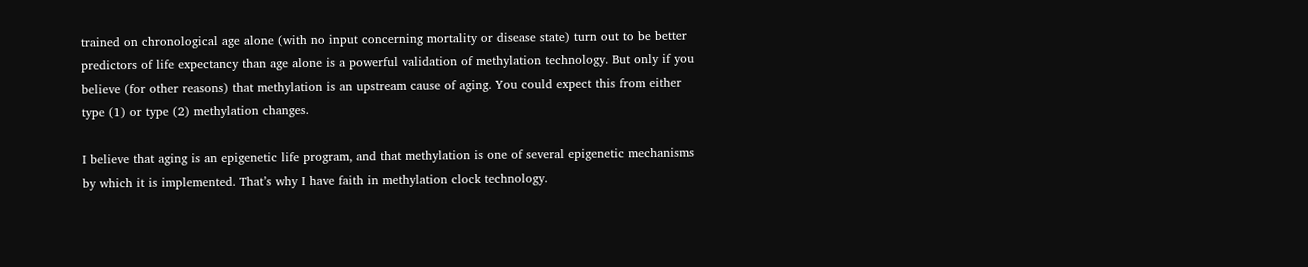trained on chronological age alone (with no input concerning mortality or disease state) turn out to be better predictors of life expectancy than age alone is a powerful validation of methylation technology. But only if you believe (for other reasons) that methylation is an upstream cause of aging. You could expect this from either type (1) or type (2) methylation changes.

I believe that aging is an epigenetic life program, and that methylation is one of several epigenetic mechanisms by which it is implemented. That’s why I have faith in methylation clock technology.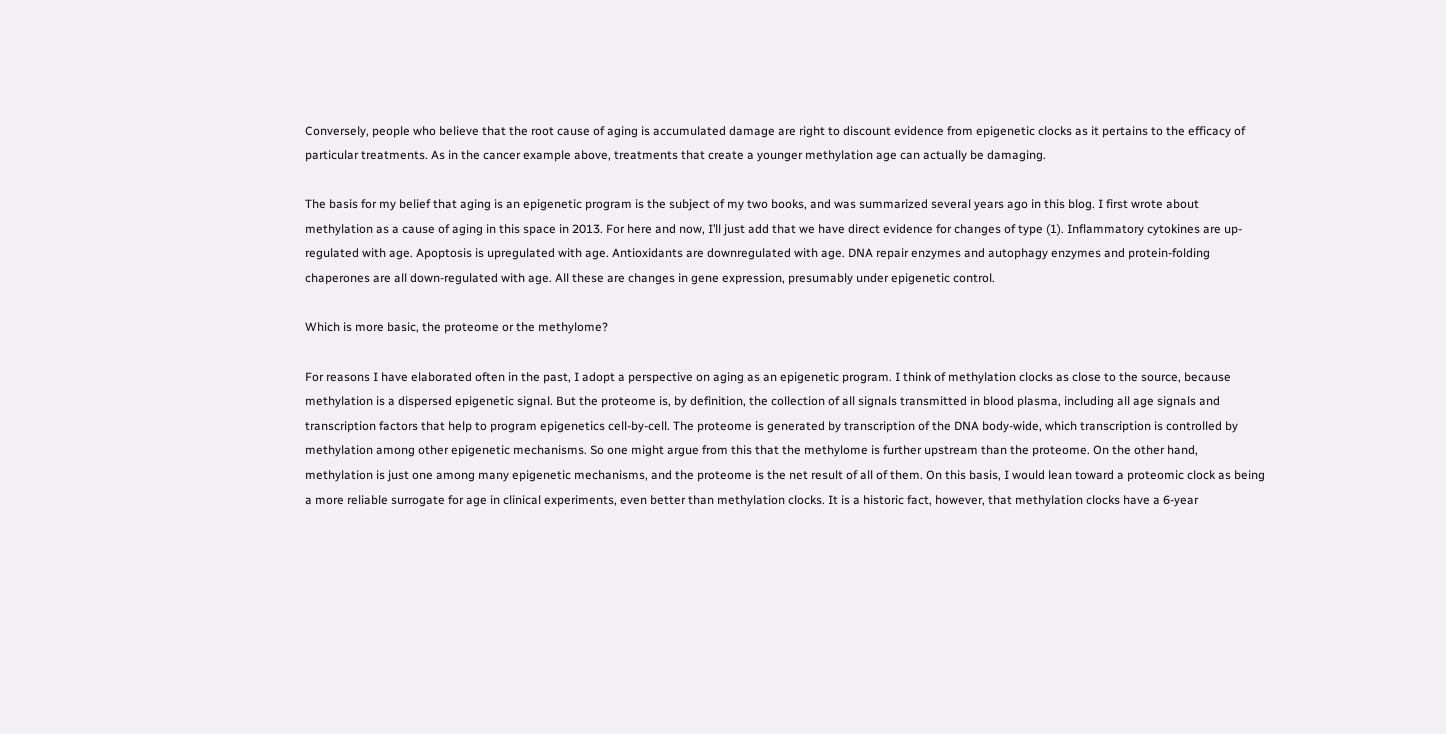Conversely, people who believe that the root cause of aging is accumulated damage are right to discount evidence from epigenetic clocks as it pertains to the efficacy of particular treatments. As in the cancer example above, treatments that create a younger methylation age can actually be damaging.

The basis for my belief that aging is an epigenetic program is the subject of my two books, and was summarized several years ago in this blog. I first wrote about methylation as a cause of aging in this space in 2013. For here and now, I’ll just add that we have direct evidence for changes of type (1). Inflammatory cytokines are up-regulated with age. Apoptosis is upregulated with age. Antioxidants are downregulated with age. DNA repair enzymes and autophagy enzymes and protein-folding chaperones are all down-regulated with age. All these are changes in gene expression, presumably under epigenetic control.

Which is more basic, the proteome or the methylome?

For reasons I have elaborated often in the past, I adopt a perspective on aging as an epigenetic program. I think of methylation clocks as close to the source, because methylation is a dispersed epigenetic signal. But the proteome is, by definition, the collection of all signals transmitted in blood plasma, including all age signals and transcription factors that help to program epigenetics cell-by-cell. The proteome is generated by transcription of the DNA body-wide, which transcription is controlled by methylation among other epigenetic mechanisms. So one might argue from this that the methylome is further upstream than the proteome. On the other hand, methylation is just one among many epigenetic mechanisms, and the proteome is the net result of all of them. On this basis, I would lean toward a proteomic clock as being a more reliable surrogate for age in clinical experiments, even better than methylation clocks. It is a historic fact, however, that methylation clocks have a 6-year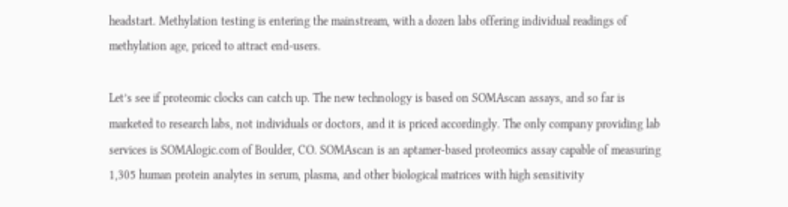headstart. Methylation testing is entering the mainstream, with a dozen labs offering individual readings of methylation age, priced to attract end-users.

Let’s see if proteomic clocks can catch up. The new technology is based on SOMAscan assays, and so far is marketed to research labs, not individuals or doctors, and it is priced accordingly. The only company providing lab services is SOMAlogic.com of Boulder, CO. SOMAscan is an aptamer-based proteomics assay capable of measuring 1,305 human protein analytes in serum, plasma, and other biological matrices with high sensitivity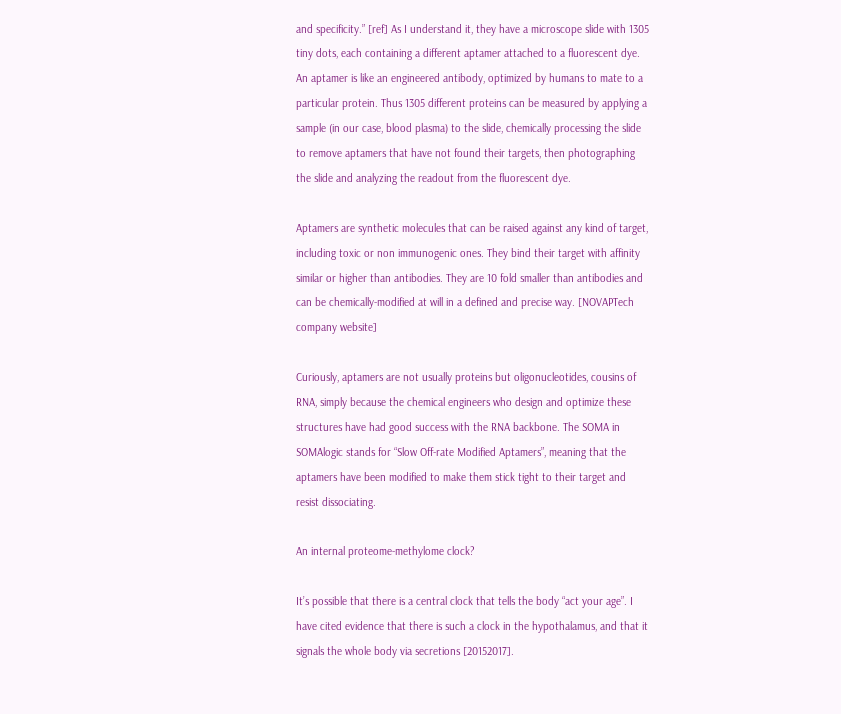and specificity.” [ref] As I understand it, they have a microscope slide with 1305 tiny dots, each containing a different aptamer attached to a fluorescent dye. An aptamer is like an engineered antibody, optimized by humans to mate to a particular protein. Thus 1305 different proteins can be measured by applying a sample (in our case, blood plasma) to the slide, chemically processing the slide to remove aptamers that have not found their targets, then photographing the slide and analyzing the readout from the fluorescent dye.

Aptamers are synthetic molecules that can be raised against any kind of target, including toxic or non immunogenic ones. They bind their target with affinity similar or higher than antibodies. They are 10 fold smaller than antibodies and can be chemically-modified at will in a defined and precise way. [NOVAPTech company website]

Curiously, aptamers are not usually proteins but oligonucleotides, cousins of RNA, simply because the chemical engineers who design and optimize these structures have had good success with the RNA backbone. The SOMA in SOMAlogic stands for “Slow Off-rate Modified Aptamers”, meaning that the aptamers have been modified to make them stick tight to their target and resist dissociating.

An internal proteome-methylome clock?

It’s possible that there is a central clock that tells the body “act your age”. I have cited evidence that there is such a clock in the hypothalamus, and that it signals the whole body via secretions [20152017].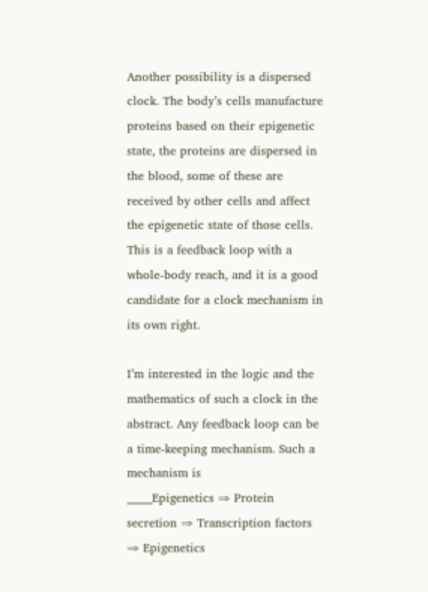Another possibility is a dispersed clock. The body’s cells manufacture proteins based on their epigenetic state, the proteins are dispersed in the blood, some of these are received by other cells and affect the epigenetic state of those cells. This is a feedback loop with a whole-body reach, and it is a good candidate for a clock mechanism in its own right.

I’m interested in the logic and the mathematics of such a clock in the abstract. Any feedback loop can be a time-keeping mechanism. Such a mechanism is
_____Epigenetics ⇒ Protein secretion ⇒ Transcription factors ⇒ Epigenetics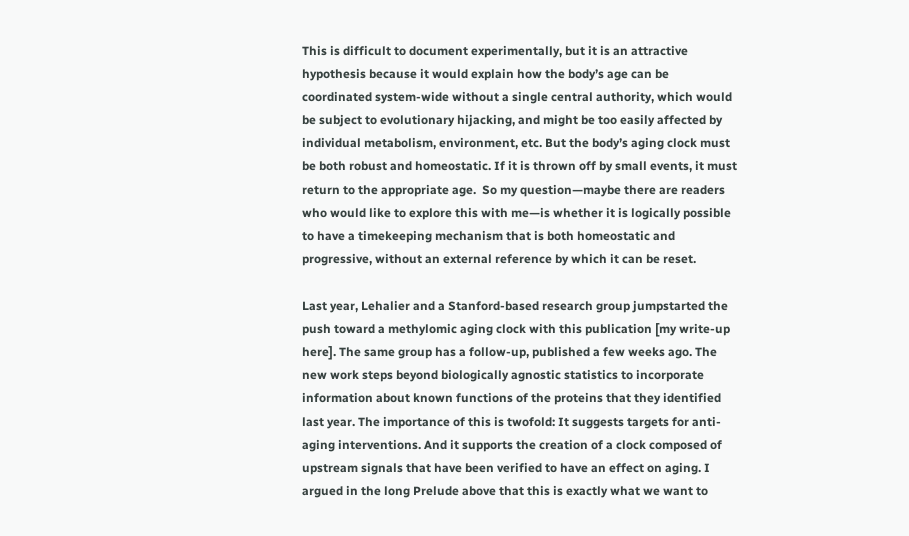This is difficult to document experimentally, but it is an attractive hypothesis because it would explain how the body’s age can be coordinated system-wide without a single central authority, which would be subject to evolutionary hijacking, and might be too easily affected by individual metabolism, environment, etc. But the body’s aging clock must be both robust and homeostatic. If it is thrown off by small events, it must return to the appropriate age.  So my question—maybe there are readers who would like to explore this with me—is whether it is logically possible to have a timekeeping mechanism that is both homeostatic and progressive, without an external reference by which it can be reset.

Last year, Lehalier and a Stanford-based research group jumpstarted the push toward a methylomic aging clock with this publication [my write-up here]. The same group has a follow-up, published a few weeks ago. The new work steps beyond biologically agnostic statistics to incorporate information about known functions of the proteins that they identified last year. The importance of this is twofold: It suggests targets for anti-aging interventions. And it supports the creation of a clock composed of upstream signals that have been verified to have an effect on aging. I argued in the long Prelude above that this is exactly what we want to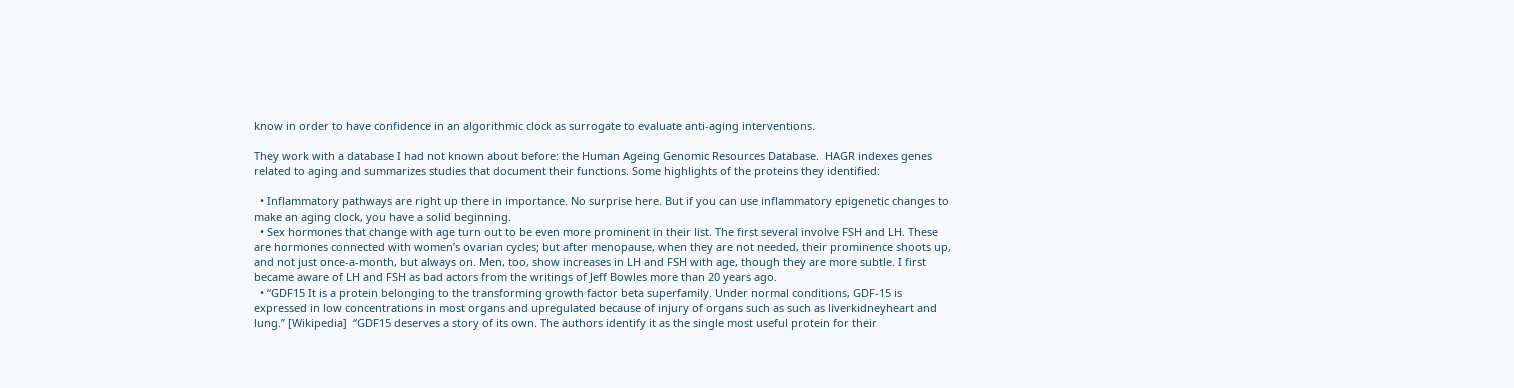know in order to have confidence in an algorithmic clock as surrogate to evaluate anti-aging interventions.

They work with a database I had not known about before: the Human Ageing Genomic Resources Database.  HAGR indexes genes related to aging and summarizes studies that document their functions. Some highlights of the proteins they identified:

  • Inflammatory pathways are right up there in importance. No surprise here. But if you can use inflammatory epigenetic changes to make an aging clock, you have a solid beginning.
  • Sex hormones that change with age turn out to be even more prominent in their list. The first several involve FSH and LH. These are hormones connected with women’s ovarian cycles; but after menopause, when they are not needed, their prominence shoots up, and not just once-a-month, but always on. Men, too, show increases in LH and FSH with age, though they are more subtle. I first became aware of LH and FSH as bad actors from the writings of Jeff Bowles more than 20 years ago.
  • “GDF15 It is a protein belonging to the transforming growth factor beta superfamily. Under normal conditions, GDF-15 is expressed in low concentrations in most organs and upregulated because of injury of organs such as such as liverkidneyheart and lung.” [Wikipedia]  “GDF15 deserves a story of its own. The authors identify it as the single most useful protein for their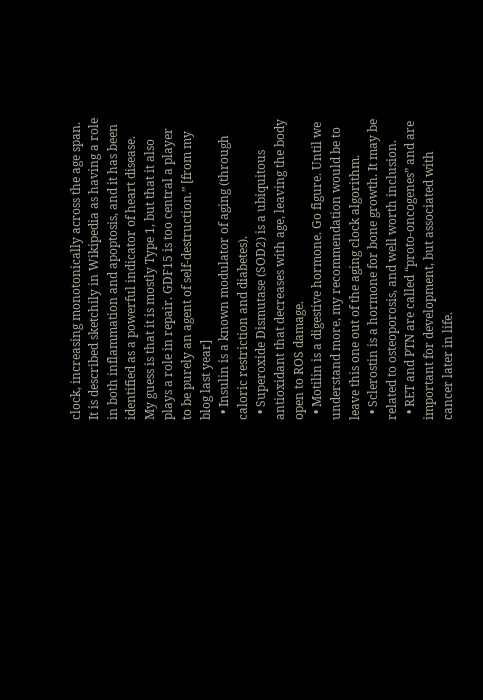clock, increasing monotonically across the age span. It is described sketchily in Wikipedia as having a role in both inflammation and apoptosis, and it has been identified as a powerful indicator of heart disease. My guess is that it is mostly Type 1, but that it also plays a role in repair. GDF15 is too central a player to be purely an agent of self-destruction.” [from my blog last year]
  • Insulin is a known modulator of aging (through caloric restriction and diabetes).
  • Superoxide Dismutase (SOD2) is a ubiquitous antioxidant that decreases with age, leaving the body open to ROS damage.
  • Motilin is a digestive hormone. Go figure. Until we understand more, my recommendation would be to leave this one out of the aging clock algorithm.
  • Sclerostin is a hormone for bone growth. It may be related to osteoporosis, and well worth inclusion.
  • RET and PTN are called “proto-oncogenes” and are important for development, but associated with cancer later in life.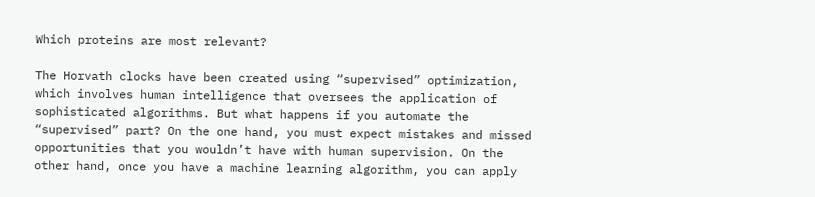Which proteins are most relevant?

The Horvath clocks have been created using “supervised” optimization, which involves human intelligence that oversees the application of sophisticated algorithms. But what happens if you automate the “supervised” part? On the one hand, you must expect mistakes and missed opportunities that you wouldn’t have with human supervision. On the other hand, once you have a machine learning algorithm, you can apply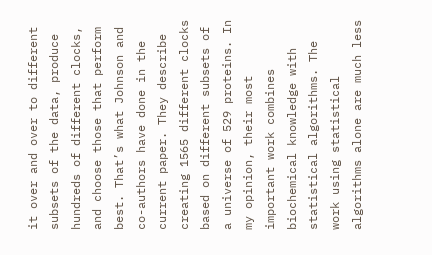it over and over to different subsets of the data, produce hundreds of different clocks, and choose those that perform best. That’s what Johnson and co-authors have done in the current paper. They describe creating 1565 different clocks based on different subsets of a universe of 529 proteins. In my opinion, their most important work combines biochemical knowledge with statistical algorithms. The work using statistical algorithms alone are much less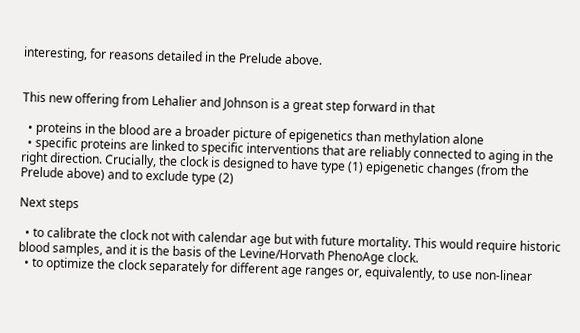interesting, for reasons detailed in the Prelude above.


This new offering from Lehalier and Johnson is a great step forward in that

  • proteins in the blood are a broader picture of epigenetics than methylation alone
  • specific proteins are linked to specific interventions that are reliably connected to aging in the right direction. Crucially, the clock is designed to have type (1) epigenetic changes (from the Prelude above) and to exclude type (2)

Next steps

  • to calibrate the clock not with calendar age but with future mortality. This would require historic blood samples, and it is the basis of the Levine/Horvath PhenoAge clock.
  • to optimize the clock separately for different age ranges or, equivalently, to use non-linear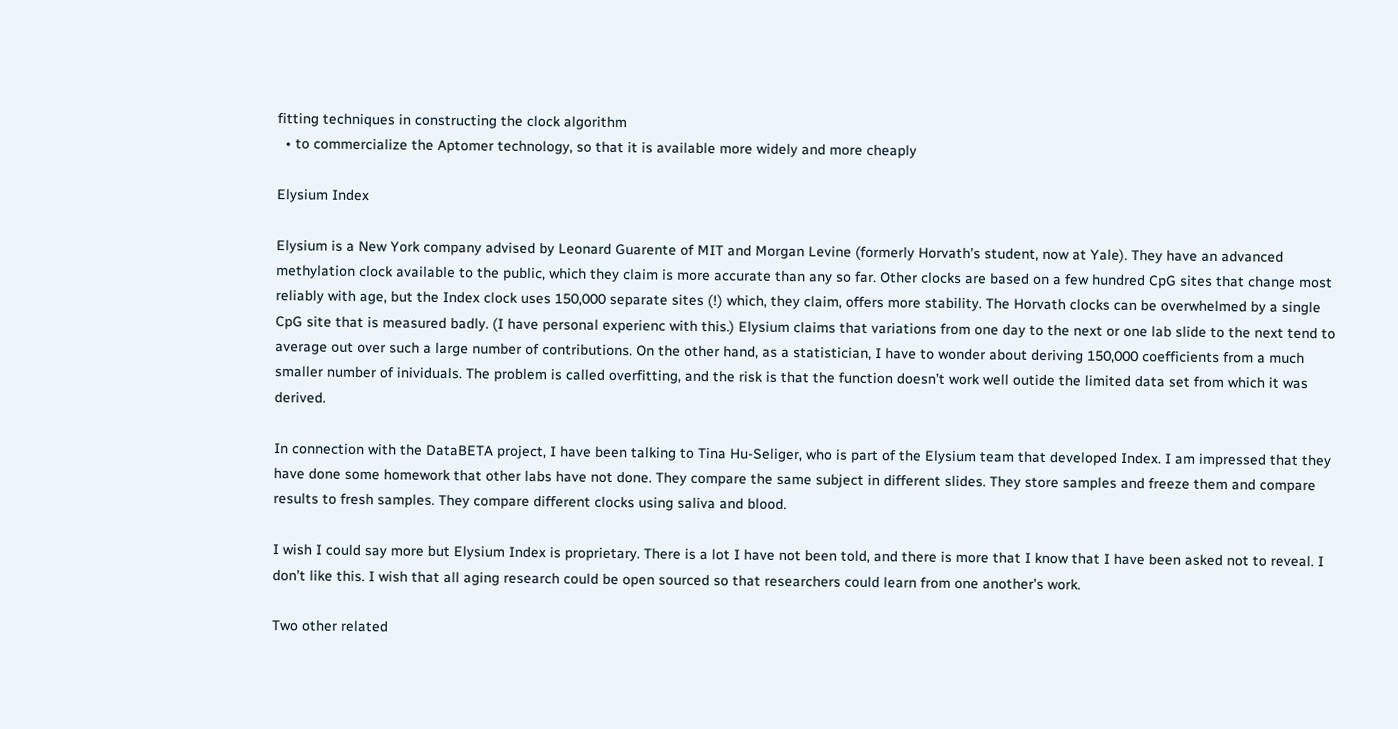fitting techniques in constructing the clock algorithm
  • to commercialize the Aptomer technology, so that it is available more widely and more cheaply

Elysium Index

Elysium is a New York company advised by Leonard Guarente of MIT and Morgan Levine (formerly Horvath’s student, now at Yale). They have an advanced methylation clock available to the public, which they claim is more accurate than any so far. Other clocks are based on a few hundred CpG sites that change most reliably with age, but the Index clock uses 150,000 separate sites (!) which, they claim, offers more stability. The Horvath clocks can be overwhelmed by a single CpG site that is measured badly. (I have personal experienc with this.) Elysium claims that variations from one day to the next or one lab slide to the next tend to average out over such a large number of contributions. On the other hand, as a statistician, I have to wonder about deriving 150,000 coefficients from a much smaller number of inividuals. The problem is called overfitting, and the risk is that the function doesn’t work well outide the limited data set from which it was derived.

In connection with the DataBETA project, I have been talking to Tina Hu-Seliger, who is part of the Elysium team that developed Index. I am impressed that they have done some homework that other labs have not done. They compare the same subject in different slides. They store samples and freeze them and compare results to fresh samples. They compare different clocks using saliva and blood.

I wish I could say more but Elysium Index is proprietary. There is a lot I have not been told, and there is more that I know that I have been asked not to reveal. I don’t like this. I wish that all aging research could be open sourced so that researchers could learn from one another’s work.

Two other related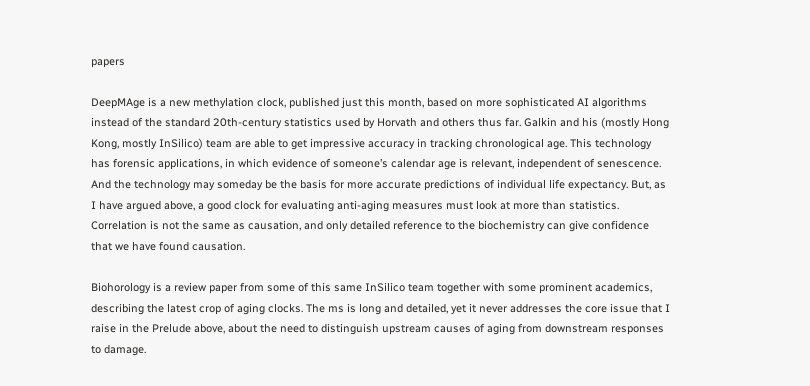papers

DeepMAge is a new methylation clock, published just this month, based on more sophisticated AI algorithms instead of the standard 20th-century statistics used by Horvath and others thus far. Galkin and his (mostly Hong Kong, mostly InSilico) team are able to get impressive accuracy in tracking chronological age. This technology has forensic applications, in which evidence of someone’s calendar age is relevant, independent of senescence.  And the technology may someday be the basis for more accurate predictions of individual life expectancy. But, as I have argued above, a good clock for evaluating anti-aging measures must look at more than statistics. Correlation is not the same as causation, and only detailed reference to the biochemistry can give confidence that we have found causation.

Biohorology is a review paper from some of this same InSilico team together with some prominent academics, describing the latest crop of aging clocks. The ms is long and detailed, yet it never addresses the core issue that I raise in the Prelude above, about the need to distinguish upstream causes of aging from downstream responses to damage.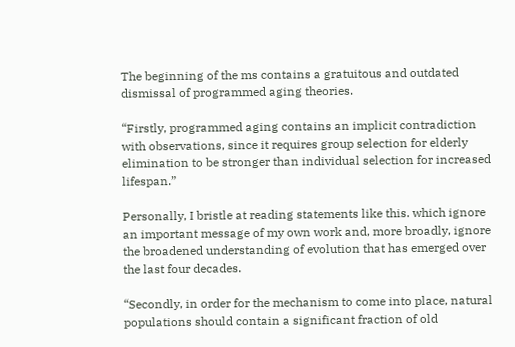The beginning of the ms contains a gratuitous and outdated dismissal of programmed aging theories.

“Firstly, programmed aging contains an implicit contradiction with observations, since it requires group selection for elderly elimination to be stronger than individual selection for increased lifespan.”

Personally, I bristle at reading statements like this. which ignore an important message of my own work and, more broadly, ignore the broadened understanding of evolution that has emerged over the last four decades.

“Secondly, in order for the mechanism to come into place, natural populations should contain a significant fraction of old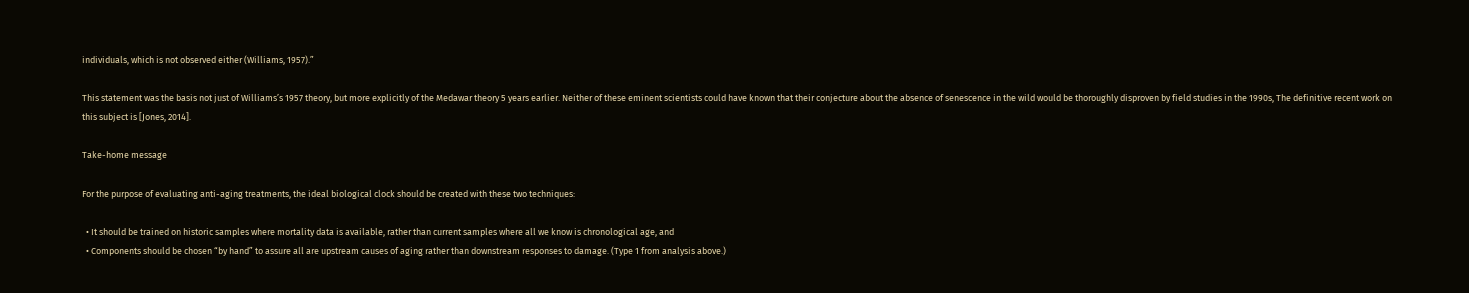individuals, which is not observed either (Williams, 1957).”

This statement was the basis not just of Williams’s 1957 theory, but more explicitly of the Medawar theory 5 years earlier. Neither of these eminent scientists could have known that their conjecture about the absence of senescence in the wild would be thoroughly disproven by field studies in the 1990s, The definitive recent work on this subject is [Jones, 2014].

Take-home message

For the purpose of evaluating anti-aging treatments, the ideal biological clock should be created with these two techniques:

  • It should be trained on historic samples where mortality data is available, rather than current samples where all we know is chronological age, and
  • Components should be chosen “by hand” to assure all are upstream causes of aging rather than downstream responses to damage. (Type 1 from analysis above.)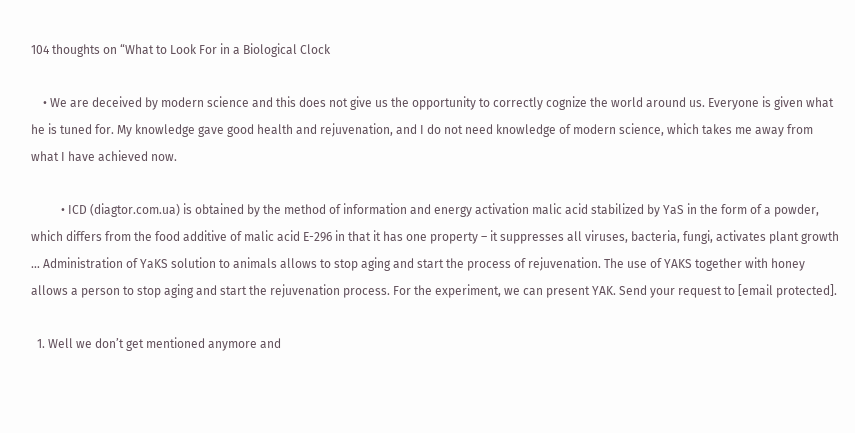104 thoughts on “What to Look For in a Biological Clock

    • We are deceived by modern science and this does not give us the opportunity to correctly cognize the world around us. Everyone is given what he is tuned for. My knowledge gave good health and rejuvenation, and I do not need knowledge of modern science, which takes me away from what I have achieved now.

          • ICD (diagtor.com.ua) is obtained by the method of information and energy activation malic acid stabilized by YaS in the form of a powder, which differs from the food additive of malic acid E-296 in that it has one property – it suppresses all viruses, bacteria, fungi, activates plant growth … Administration of YaKS solution to animals allows to stop aging and start the process of rejuvenation. The use of YAKS together with honey allows a person to stop aging and start the rejuvenation process. For the experiment, we can present YAK. Send your request to [email protected].

  1. Well we don’t get mentioned anymore and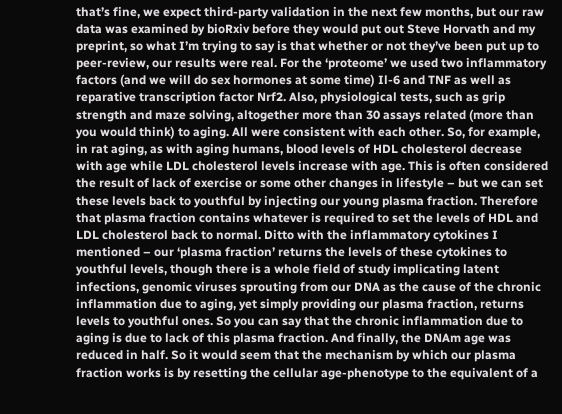that’s fine, we expect third-party validation in the next few months, but our raw data was examined by bioRxiv before they would put out Steve Horvath and my preprint, so what I’m trying to say is that whether or not they’ve been put up to peer-review, our results were real. For the ‘proteome’ we used two inflammatory factors (and we will do sex hormones at some time) Il-6 and TNF as well as reparative transcription factor Nrf2. Also, physiological tests, such as grip strength and maze solving, altogether more than 30 assays related (more than you would think) to aging. All were consistent with each other. So, for example, in rat aging, as with aging humans, blood levels of HDL cholesterol decrease with age while LDL cholesterol levels increase with age. This is often considered the result of lack of exercise or some other changes in lifestyle – but we can set these levels back to youthful by injecting our young plasma fraction. Therefore that plasma fraction contains whatever is required to set the levels of HDL and LDL cholesterol back to normal. Ditto with the inflammatory cytokines I mentioned – our ‘plasma fraction’ returns the levels of these cytokines to youthful levels, though there is a whole field of study implicating latent infections, genomic viruses sprouting from our DNA as the cause of the chronic inflammation due to aging, yet simply providing our plasma fraction, returns levels to youthful ones. So you can say that the chronic inflammation due to aging is due to lack of this plasma fraction. And finally, the DNAm age was reduced in half. So it would seem that the mechanism by which our plasma fraction works is by resetting the cellular age-phenotype to the equivalent of a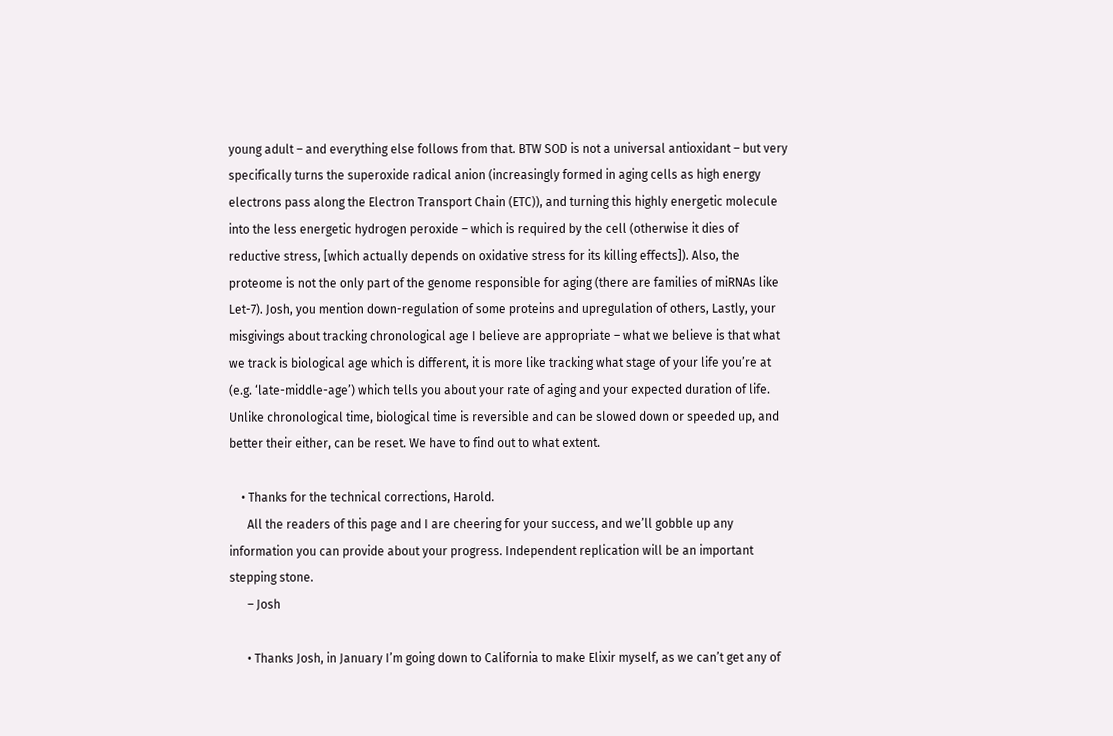young adult – and everything else follows from that. BTW SOD is not a universal antioxidant – but very specifically turns the superoxide radical anion (increasingly formed in aging cells as high energy electrons pass along the Electron Transport Chain (ETC)), and turning this highly energetic molecule into the less energetic hydrogen peroxide – which is required by the cell (otherwise it dies of reductive stress, [which actually depends on oxidative stress for its killing effects]). Also, the proteome is not the only part of the genome responsible for aging (there are families of miRNAs like Let-7). Josh, you mention down-regulation of some proteins and upregulation of others, Lastly, your misgivings about tracking chronological age I believe are appropriate – what we believe is that what we track is biological age which is different, it is more like tracking what stage of your life you’re at (e.g. ‘late-middle-age’) which tells you about your rate of aging and your expected duration of life. Unlike chronological time, biological time is reversible and can be slowed down or speeded up, and better their either, can be reset. We have to find out to what extent.

    • Thanks for the technical corrections, Harold.
      All the readers of this page and I are cheering for your success, and we’ll gobble up any information you can provide about your progress. Independent replication will be an important stepping stone.
      – Josh

      • Thanks Josh, in January I’m going down to California to make Elixir myself, as we can’t get any of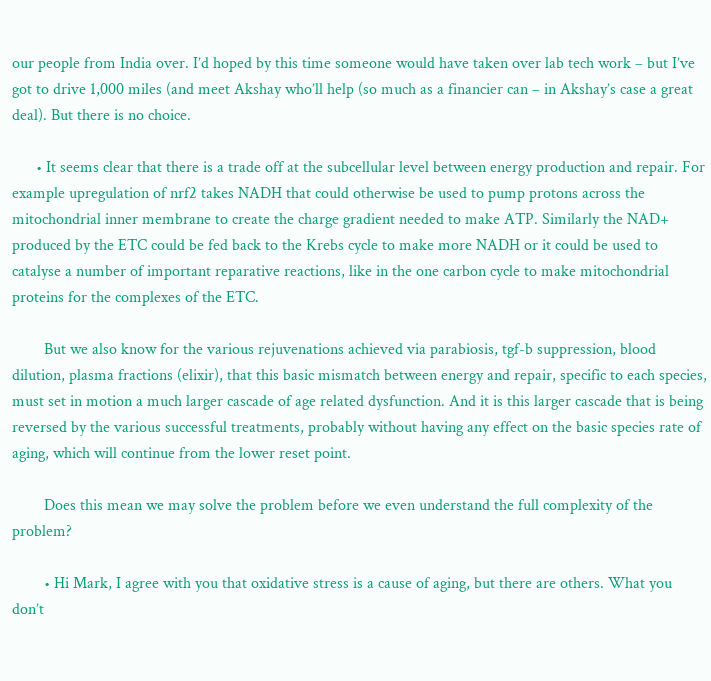our people from India over. I’d hoped by this time someone would have taken over lab tech work – but I’ve got to drive 1,000 miles (and meet Akshay who’ll help (so much as a financier can – in Akshay’s case a great deal). But there is no choice.

      • It seems clear that there is a trade off at the subcellular level between energy production and repair. For example upregulation of nrf2 takes NADH that could otherwise be used to pump protons across the mitochondrial inner membrane to create the charge gradient needed to make ATP. Similarly the NAD+ produced by the ETC could be fed back to the Krebs cycle to make more NADH or it could be used to catalyse a number of important reparative reactions, like in the one carbon cycle to make mitochondrial proteins for the complexes of the ETC.

        But we also know for the various rejuvenations achieved via parabiosis, tgf-b suppression, blood dilution, plasma fractions (elixir), that this basic mismatch between energy and repair, specific to each species, must set in motion a much larger cascade of age related dysfunction. And it is this larger cascade that is being reversed by the various successful treatments, probably without having any effect on the basic species rate of aging, which will continue from the lower reset point.

        Does this mean we may solve the problem before we even understand the full complexity of the problem?

        • Hi Mark, I agree with you that oxidative stress is a cause of aging, but there are others. What you don’t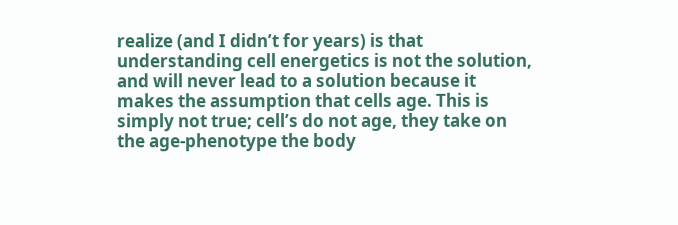realize (and I didn’t for years) is that understanding cell energetics is not the solution, and will never lead to a solution because it makes the assumption that cells age. This is simply not true; cell’s do not age, they take on the age-phenotype the body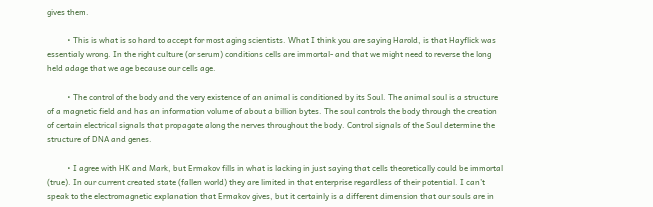gives them.

          • This is what is so hard to accept for most aging scientists. What I think you are saying Harold, is that Hayflick was essentialy wrong. In the right culture (or serum) conditions cells are immortal- and that we might need to reverse the long held adage that we age because our cells age.

          • The control of the body and the very existence of an animal is conditioned by its Soul. The animal soul is a structure of a magnetic field and has an information volume of about a billion bytes. The soul controls the body through the creation of certain electrical signals that propagate along the nerves throughout the body. Control signals of the Soul determine the structure of DNA and genes.

          • I agree with HK and Mark, but Ermakov fills in what is lacking in just saying that cells theoretically could be immortal (true). In our current created state (fallen world) they are limited in that enterprise regardless of their potential. I can’t speak to the electromagnetic explanation that Ermakov gives, but it certainly is a different dimension that our souls are in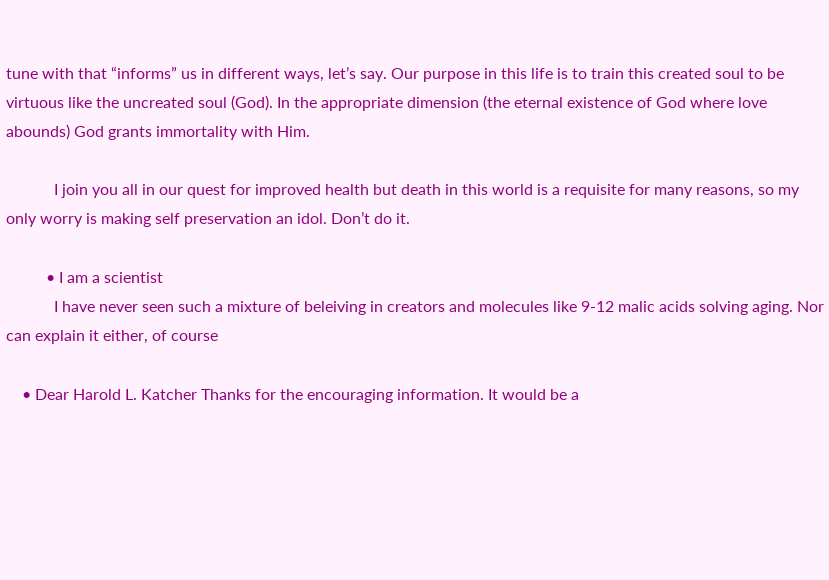tune with that “informs” us in different ways, let’s say. Our purpose in this life is to train this created soul to be virtuous like the uncreated soul (God). In the appropriate dimension (the eternal existence of God where love abounds) God grants immortality with Him.

            I join you all in our quest for improved health but death in this world is a requisite for many reasons, so my only worry is making self preservation an idol. Don’t do it.

          • I am a scientist
            I have never seen such a mixture of beleiving in creators and molecules like 9-12 malic acids solving aging. Nor can explain it either, of course

    • Dear Harold L. Katcher Thanks for the encouraging information. It would be a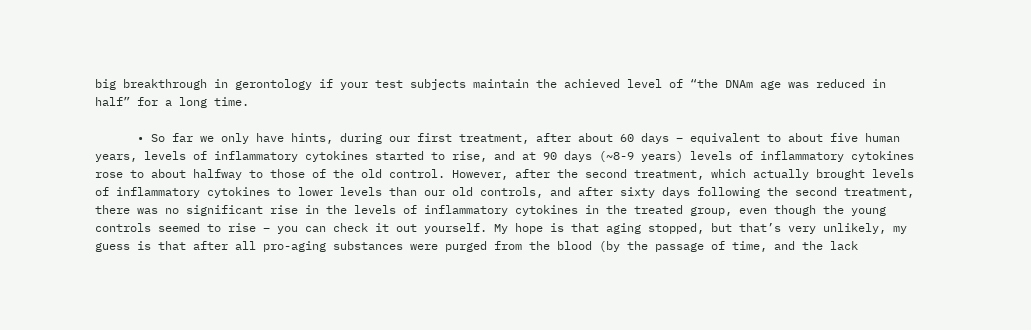big breakthrough in gerontology if your test subjects maintain the achieved level of “the DNAm age was reduced in half” for a long time.

      • So far we only have hints, during our first treatment, after about 60 days – equivalent to about five human years, levels of inflammatory cytokines started to rise, and at 90 days (~8-9 years) levels of inflammatory cytokines rose to about halfway to those of the old control. However, after the second treatment, which actually brought levels of inflammatory cytokines to lower levels than our old controls, and after sixty days following the second treatment, there was no significant rise in the levels of inflammatory cytokines in the treated group, even though the young controls seemed to rise – you can check it out yourself. My hope is that aging stopped, but that’s very unlikely, my guess is that after all pro-aging substances were purged from the blood (by the passage of time, and the lack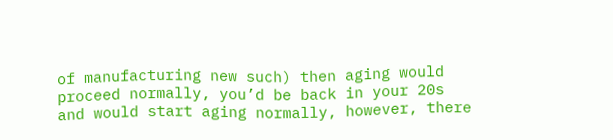of manufacturing new such) then aging would proceed normally, you’d be back in your 20s and would start aging normally, however, there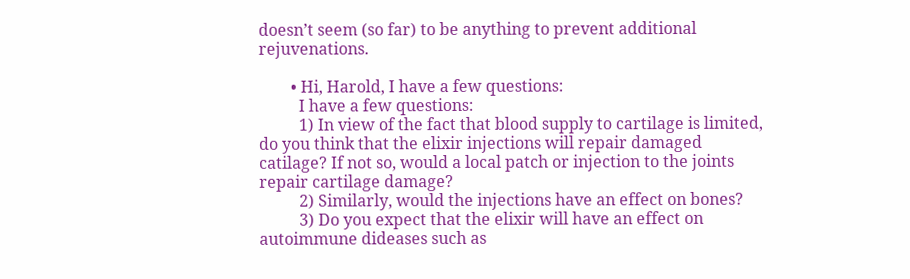doesn’t seem (so far) to be anything to prevent additional rejuvenations.

        • Hi, Harold, I have a few questions:
          I have a few questions:
          1) In view of the fact that blood supply to cartilage is limited, do you think that the elixir injections will repair damaged catilage? If not so, would a local patch or injection to the joints repair cartilage damage?
          2) Similarly, would the injections have an effect on bones?
          3) Do you expect that the elixir will have an effect on autoimmune dideases such as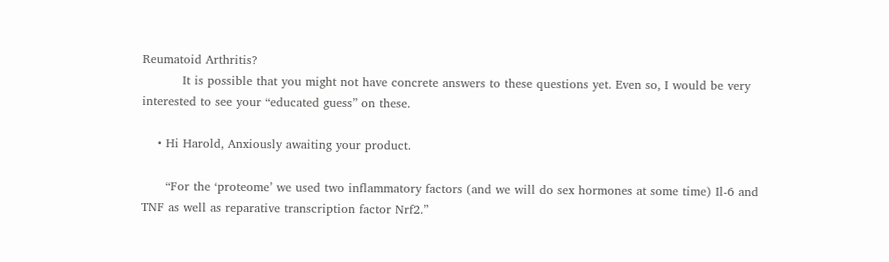Reumatoid Arthritis?
          It is possible that you might not have concrete answers to these questions yet. Even so, I would be very interested to see your “educated guess” on these.

    • Hi Harold, Anxiously awaiting your product.

      “For the ‘proteome’ we used two inflammatory factors (and we will do sex hormones at some time) Il-6 and TNF as well as reparative transcription factor Nrf2.”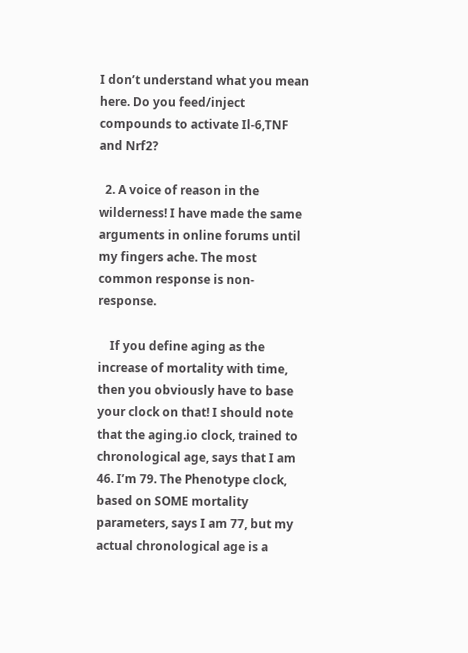I don’t understand what you mean here. Do you feed/inject compounds to activate Il-6,TNF and Nrf2?

  2. A voice of reason in the wilderness! I have made the same arguments in online forums until my fingers ache. The most common response is non-response.

    If you define aging as the increase of mortality with time, then you obviously have to base your clock on that! I should note that the aging.io clock, trained to chronological age, says that I am 46. I’m 79. The Phenotype clock, based on SOME mortality parameters, says I am 77, but my actual chronological age is a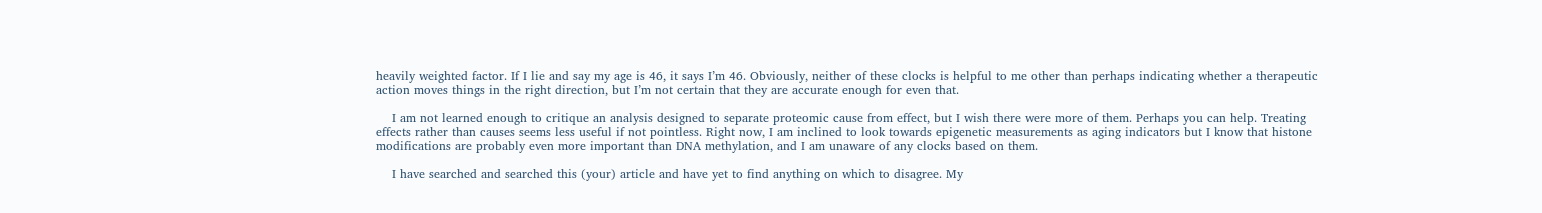heavily weighted factor. If I lie and say my age is 46, it says I’m 46. Obviously, neither of these clocks is helpful to me other than perhaps indicating whether a therapeutic action moves things in the right direction, but I’m not certain that they are accurate enough for even that.

    I am not learned enough to critique an analysis designed to separate proteomic cause from effect, but I wish there were more of them. Perhaps you can help. Treating effects rather than causes seems less useful if not pointless. Right now, I am inclined to look towards epigenetic measurements as aging indicators but I know that histone modifications are probably even more important than DNA methylation, and I am unaware of any clocks based on them.

    I have searched and searched this (your) article and have yet to find anything on which to disagree. My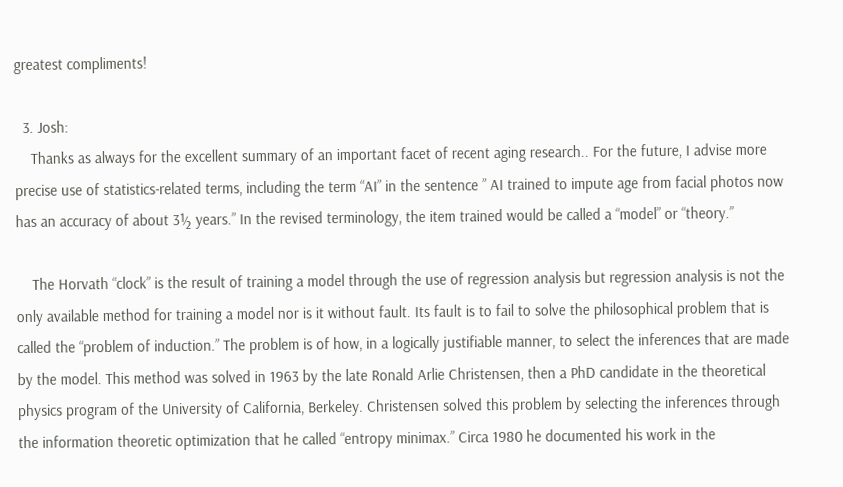greatest compliments!

  3. Josh:
    Thanks as always for the excellent summary of an important facet of recent aging research.. For the future, I advise more precise use of statistics-related terms, including the term “AI” in the sentence ” AI trained to impute age from facial photos now has an accuracy of about 3½ years.” In the revised terminology, the item trained would be called a “model” or “theory.”

    The Horvath “clock” is the result of training a model through the use of regression analysis but regression analysis is not the only available method for training a model nor is it without fault. Its fault is to fail to solve the philosophical problem that is called the “problem of induction.” The problem is of how, in a logically justifiable manner, to select the inferences that are made by the model. This method was solved in 1963 by the late Ronald Arlie Christensen, then a PhD candidate in the theoretical physics program of the University of California, Berkeley. Christensen solved this problem by selecting the inferences through the information theoretic optimization that he called “entropy minimax.” Circa 1980 he documented his work in the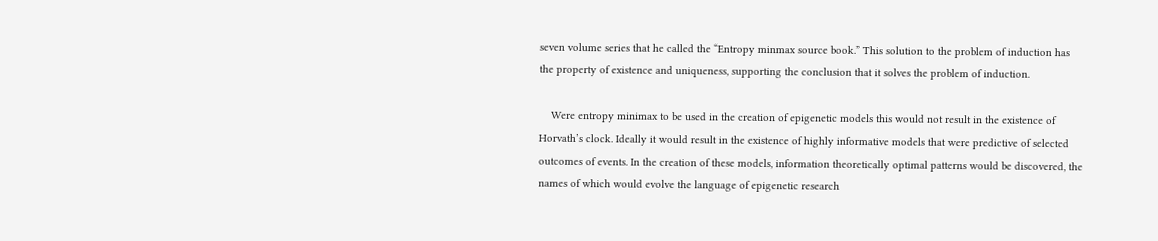seven volume series that he called the “Entropy minmax source book.” This solution to the problem of induction has the property of existence and uniqueness, supporting the conclusion that it solves the problem of induction.

    Were entropy minimax to be used in the creation of epigenetic models this would not result in the existence of Horvath’s clock. Ideally it would result in the existence of highly informative models that were predictive of selected outcomes of events. In the creation of these models, information theoretically optimal patterns would be discovered, the names of which would evolve the language of epigenetic research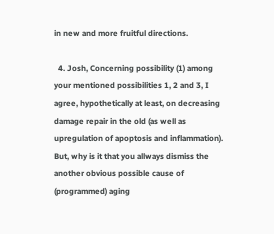in new and more fruitful directions.

  4. Josh, Concerning possibility (1) among your mentioned possibilities 1, 2 and 3, I agree, hypothetically at least, on decreasing damage repair in the old (as well as upregulation of apoptosis and inflammation). But, why is it that you allways dismiss the another obvious possible cause of (programmed) aging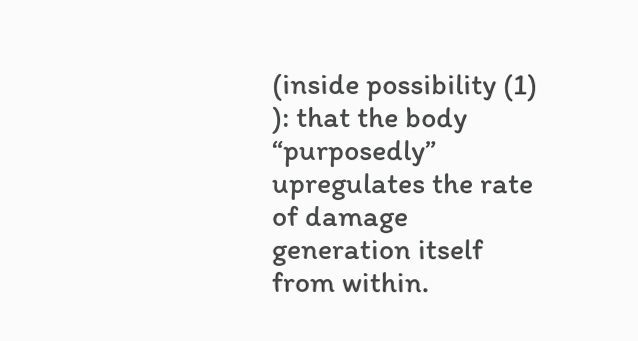(inside possibility (1) ): that the body “purposedly” upregulates the rate of damage generation itself from within.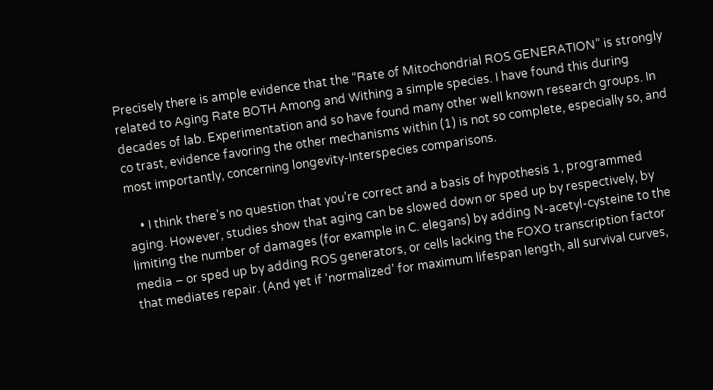Precisely there is ample evidence that the “Rate of Mitochondrial ROS GENERATION” is strongly related to Aging Rate BOTH Among and Withing a simple species. I have found this during decades of lab. Experimentation and so have found many other well known research groups. In co trast, evidence favoring the other mechanisms within (1) is not so complete, especially so, and most importantly, concerning longevity-Interspecies comparisons.

    • I think there’s no question that you’re correct and a basis of hypothesis 1, programmed aging. However, studies show that aging can be slowed down or sped up by respectively, by limiting the number of damages (for example in C. elegans) by adding N-acetyl-cysteine to the media – or sped up by adding ROS generators, or cells lacking the FOXO transcription factor that mediates repair. (And yet if ‘normalized’ for maximum lifespan length, all survival curves,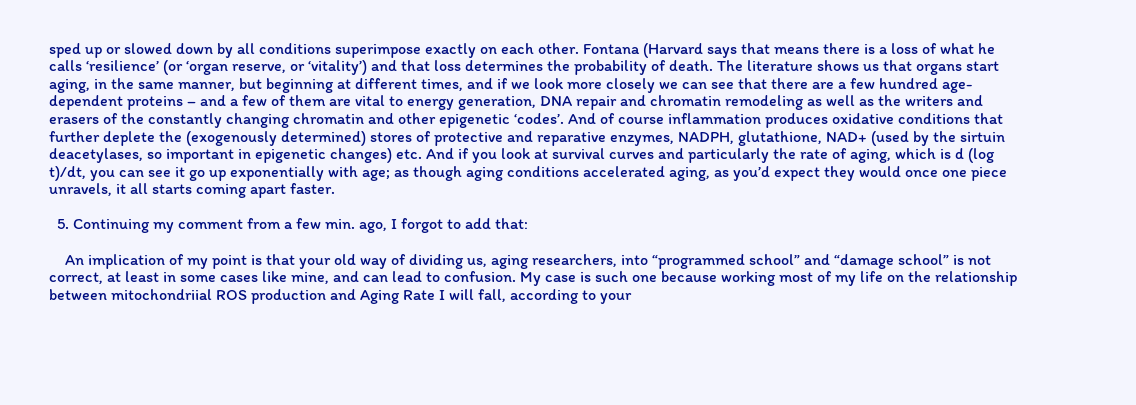sped up or slowed down by all conditions superimpose exactly on each other. Fontana (Harvard says that means there is a loss of what he calls ‘resilience’ (or ‘organ reserve, or ‘vitality’) and that loss determines the probability of death. The literature shows us that organs start aging, in the same manner, but beginning at different times, and if we look more closely we can see that there are a few hundred age-dependent proteins – and a few of them are vital to energy generation, DNA repair and chromatin remodeling as well as the writers and erasers of the constantly changing chromatin and other epigenetic ‘codes’. And of course inflammation produces oxidative conditions that further deplete the (exogenously determined) stores of protective and reparative enzymes, NADPH, glutathione, NAD+ (used by the sirtuin deacetylases, so important in epigenetic changes) etc. And if you look at survival curves and particularly the rate of aging, which is d (log t)/dt, you can see it go up exponentially with age; as though aging conditions accelerated aging, as you’d expect they would once one piece unravels, it all starts coming apart faster.

  5. Continuing my comment from a few min. ago, I forgot to add that:

    An implication of my point is that your old way of dividing us, aging researchers, into “programmed school” and “damage school” is not correct, at least in some cases like mine, and can lead to confusion. My case is such one because working most of my life on the relationship between mitochondriial ROS production and Aging Rate I will fall, according to your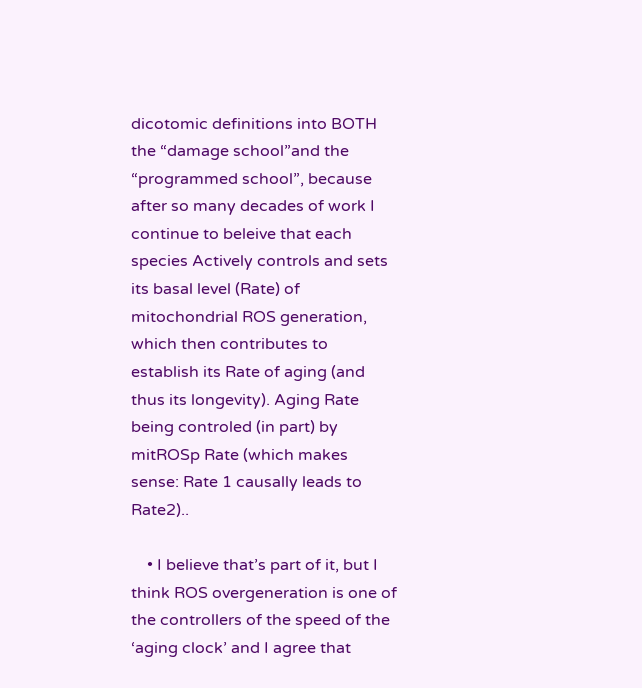dicotomic definitions into BOTH the “damage school”and the “programmed school”, because after so many decades of work I continue to beleive that each species Actively controls and sets its basal level (Rate) of mitochondrial ROS generation, which then contributes to establish its Rate of aging (and thus its longevity). Aging Rate being controled (in part) by mitROSp Rate (which makes sense: Rate 1 causally leads to Rate2)..

    • I believe that’s part of it, but I think ROS overgeneration is one of the controllers of the speed of the ‘aging clock’ and I agree that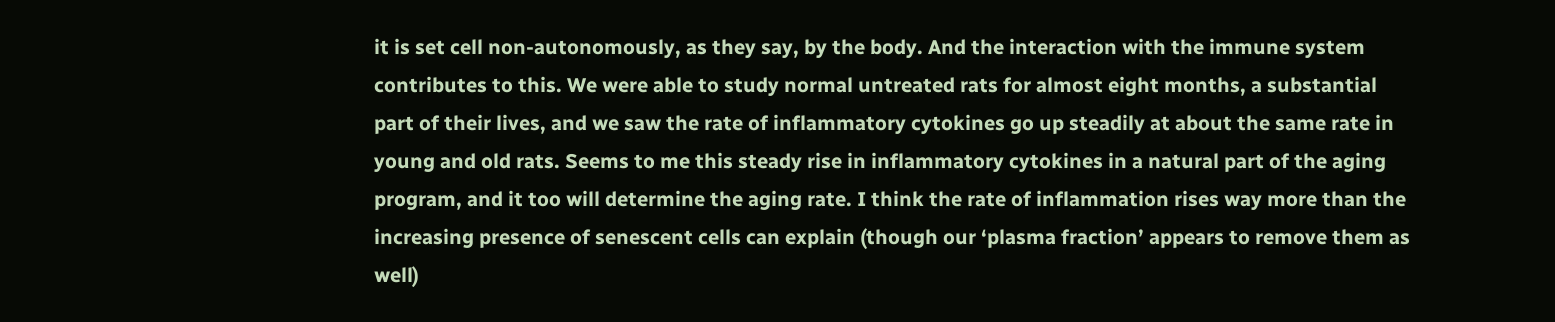it is set cell non-autonomously, as they say, by the body. And the interaction with the immune system contributes to this. We were able to study normal untreated rats for almost eight months, a substantial part of their lives, and we saw the rate of inflammatory cytokines go up steadily at about the same rate in young and old rats. Seems to me this steady rise in inflammatory cytokines in a natural part of the aging program, and it too will determine the aging rate. I think the rate of inflammation rises way more than the increasing presence of senescent cells can explain (though our ‘plasma fraction’ appears to remove them as well)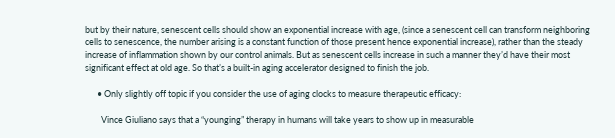but by their nature, senescent cells should show an exponential increase with age, (since a senescent cell can transform neighboring cells to senescence, the number arising is a constant function of those present hence exponential increase), rather than the steady increase of inflammation shown by our control animals. But as senescent cells increase in such a manner they’d have their most significant effect at old age. So that’s a built-in aging accelerator designed to finish the job.

      • Only slightly off topic if you consider the use of aging clocks to measure therapeutic efficacy:

        Vince Giuliano says that a “younging” therapy in humans will take years to show up in measurable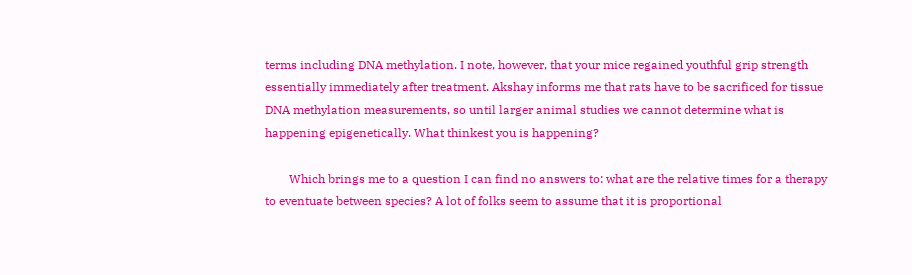terms including DNA methylation. I note, however, that your mice regained youthful grip strength essentially immediately after treatment. Akshay informs me that rats have to be sacrificed for tissue DNA methylation measurements, so until larger animal studies we cannot determine what is happening epigenetically. What thinkest you is happening?

        Which brings me to a question I can find no answers to: what are the relative times for a therapy to eventuate between species? A lot of folks seem to assume that it is proportional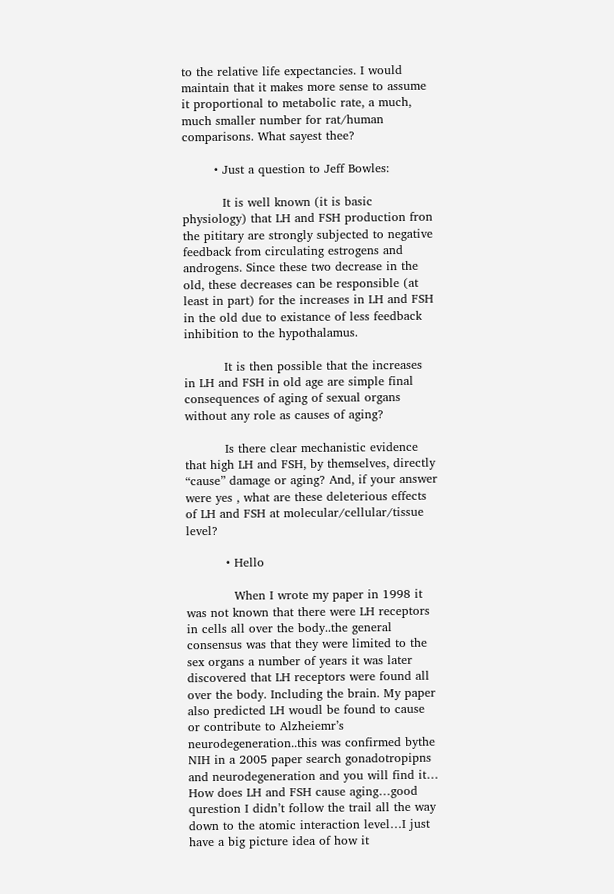to the relative life expectancies. I would maintain that it makes more sense to assume it proportional to metabolic rate, a much, much smaller number for rat/human comparisons. What sayest thee?

        • Just a question to Jeff Bowles:

          It is well known (it is basic physiology) that LH and FSH production fron the pititary are strongly subjected to negative feedback from circulating estrogens and androgens. Since these two decrease in the old, these decreases can be responsible (at least in part) for the increases in LH and FSH in the old due to existance of less feedback inhibition to the hypothalamus.

          It is then possible that the increases in LH and FSH in old age are simple final consequences of aging of sexual organs without any role as causes of aging?

          Is there clear mechanistic evidence that high LH and FSH, by themselves, directly “cause” damage or aging? And, if your answer were yes , what are these deleterious effects of LH and FSH at molecular/cellular/tissue level?

          • Hello

            When I wrote my paper in 1998 it was not known that there were LH receptors in cells all over the body..the general consensus was that they were limited to the sex organs a number of years it was later discovered that LH receptors were found all over the body. Including the brain. My paper also predicted LH woudl be found to cause or contribute to Alzheiemr’s neurodegeneration..this was confirmed bythe NIH in a 2005 paper search gonadotropipns and neurodegeneration and you will find it… How does LH and FSH cause aging…good qurestion I didn’t follow the trail all the way down to the atomic interaction level…I just have a big picture idea of how it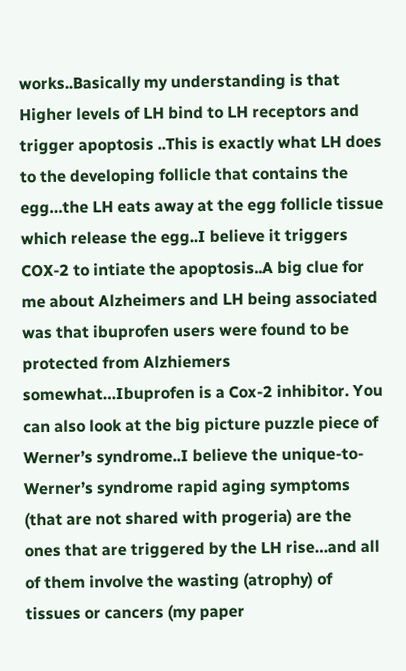works..Basically my understanding is that Higher levels of LH bind to LH receptors and trigger apoptosis ..This is exactly what LH does to the developing follicle that contains the egg…the LH eats away at the egg follicle tissue which release the egg..I believe it triggers COX-2 to intiate the apoptosis..A big clue for me about Alzheimers and LH being associated was that ibuprofen users were found to be protected from Alzhiemers somewhat…Ibuprofen is a Cox-2 inhibitor. You can also look at the big picture puzzle piece of Werner’s syndrome..I believe the unique-to-Werner’s syndrome rapid aging symptoms (that are not shared with progeria) are the ones that are triggered by the LH rise…and all of them involve the wasting (atrophy) of tissues or cancers (my paper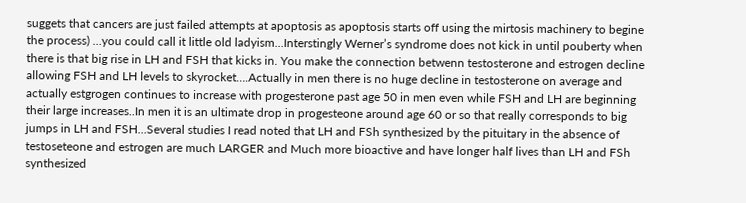suggets that cancers are just failed attempts at apoptosis as apoptosis starts off using the mirtosis machinery to begine the process) …you could call it little old ladyism…Interstingly Werner’s syndrome does not kick in until pouberty when there is that big rise in LH and FSH that kicks in. You make the connection betwenn testosterone and estrogen decline allowing FSH and LH levels to skyrocket….Actually in men there is no huge decline in testosterone on average and actually estgrogen continues to increase with progesterone past age 50 in men even while FSH and LH are beginning their large increases..In men it is an ultimate drop in progesteone around age 60 or so that really corresponds to big jumps in LH and FSH…Several studies I read noted that LH and FSh synthesized by the pituitary in the absence of testoseteone and estrogen are much LARGER and Much more bioactive and have longer half lives than LH and FSh synthesized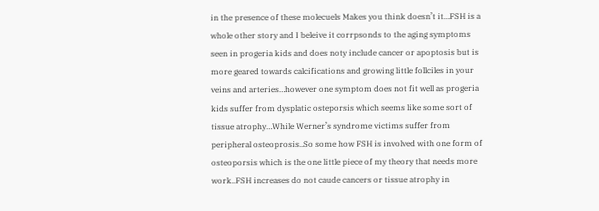in the presence of these molecuels Makes you think doesn’t it…FSH is a whole other story and I beleive it corrpsonds to the aging symptoms seen in progeria kids and does noty include cancer or apoptosis but is more geared towards calcifications and growing little follciles in your veins and arteries…however one symptom does not fit well as progeria kids suffer from dysplatic osteporsis which seems like some sort of tissue atrophy…While Werner’s syndrome victims suffer from peripheral osteoprosis..So some how FSH is involved with one form of osteoporsis which is the one little piece of my theory that needs more work..FSH increases do not caude cancers or tissue atrophy in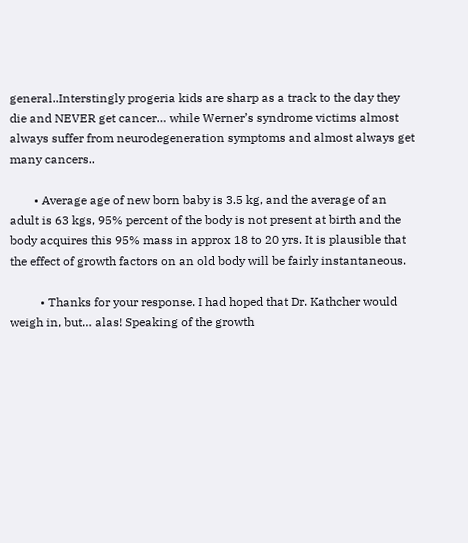general..Interstingly progeria kids are sharp as a track to the day they die and NEVER get cancer… while Werner’s syndrome victims almost always suffer from neurodegeneration symptoms and almost always get many cancers..

        • Average age of new born baby is 3.5 kg, and the average of an adult is 63 kgs, 95% percent of the body is not present at birth and the body acquires this 95% mass in approx 18 to 20 yrs. It is plausible that the effect of growth factors on an old body will be fairly instantaneous.

          • Thanks for your response. I had hoped that Dr. Kathcher would weigh in, but… alas! Speaking of the growth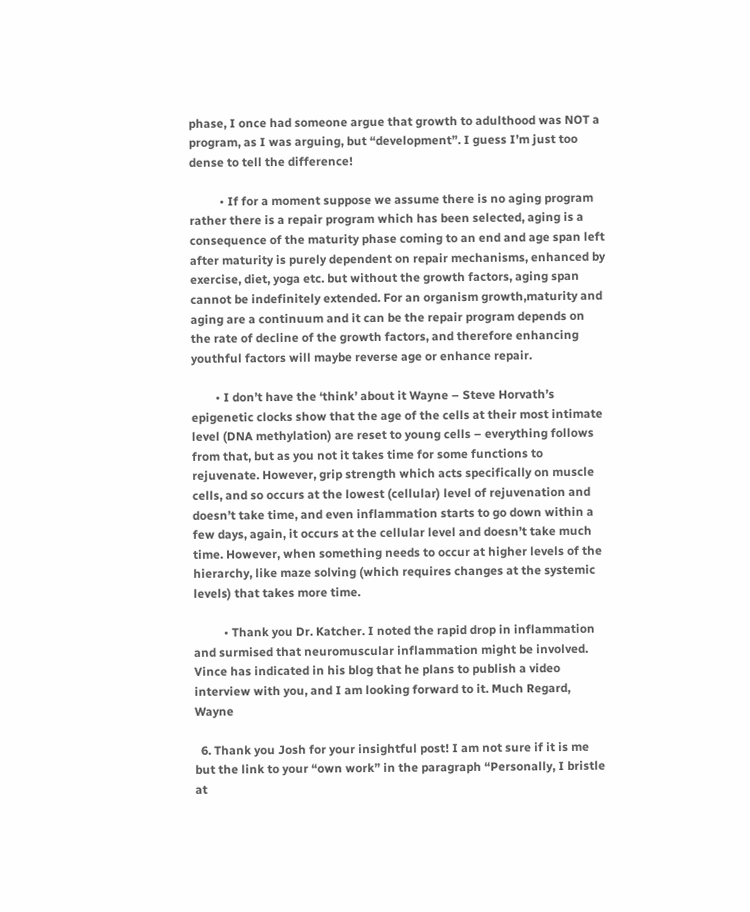phase, I once had someone argue that growth to adulthood was NOT a program, as I was arguing, but “development”. I guess I’m just too dense to tell the difference!

          • If for a moment suppose we assume there is no aging program rather there is a repair program which has been selected, aging is a consequence of the maturity phase coming to an end and age span left after maturity is purely dependent on repair mechanisms, enhanced by exercise, diet, yoga etc. but without the growth factors, aging span cannot be indefinitely extended. For an organism growth,maturity and aging are a continuum and it can be the repair program depends on the rate of decline of the growth factors, and therefore enhancing youthful factors will maybe reverse age or enhance repair.

        • I don’t have the ‘think’ about it Wayne – Steve Horvath’s epigenetic clocks show that the age of the cells at their most intimate level (DNA methylation) are reset to young cells – everything follows from that, but as you not it takes time for some functions to rejuvenate. However, grip strength which acts specifically on muscle cells, and so occurs at the lowest (cellular) level of rejuvenation and doesn’t take time, and even inflammation starts to go down within a few days, again, it occurs at the cellular level and doesn’t take much time. However, when something needs to occur at higher levels of the hierarchy, like maze solving (which requires changes at the systemic levels) that takes more time.

          • Thank you Dr. Katcher. I noted the rapid drop in inflammation and surmised that neuromuscular inflammation might be involved. Vince has indicated in his blog that he plans to publish a video interview with you, and I am looking forward to it. Much Regard, Wayne

  6. Thank you Josh for your insightful post! I am not sure if it is me but the link to your “own work” in the paragraph “Personally, I bristle at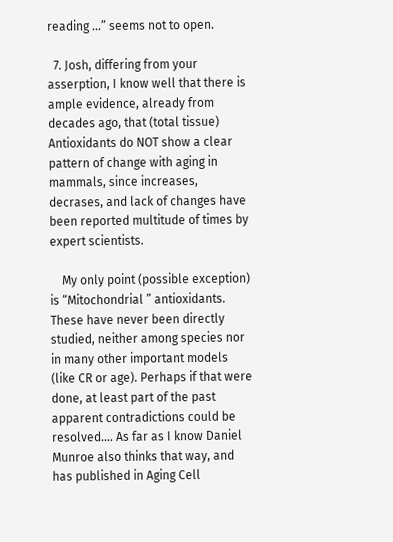reading …” seems not to open.

  7. Josh, differing from your asserption, I know well that there is ample evidence, already from decades ago, that (total tissue) Antioxidants do NOT show a clear pattern of change with aging in mammals, since increases, decrases, and lack of changes have been reported multitude of times by expert scientists.

    My only point (possible exception) is “Mitochondrial ” antioxidants. These have never been directly studied, neither among species nor in many other important models (like CR or age). Perhaps if that were done, at least part of the past apparent contradictions could be resolved…. As far as I know Daniel Munroe also thinks that way, and has published in Aging Cell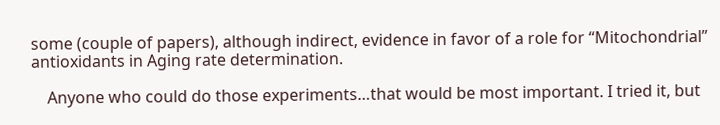some (couple of papers), although indirect, evidence in favor of a role for “Mitochondrial” antioxidants in Aging rate determination.

    Anyone who could do those experiments…that would be most important. I tried it, but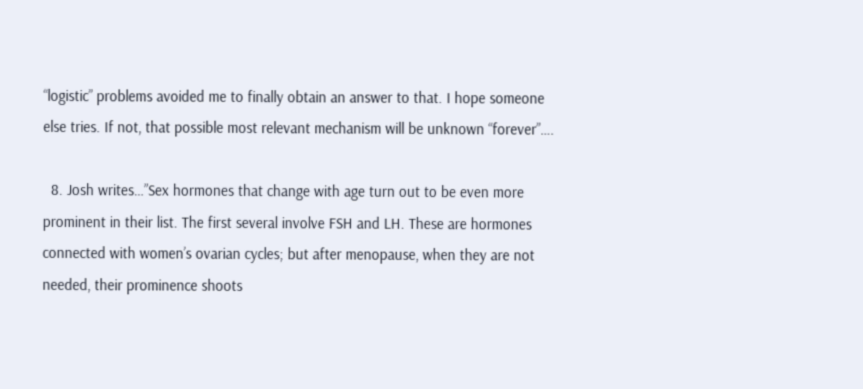“logistic” problems avoided me to finally obtain an answer to that. I hope someone else tries. If not, that possible most relevant mechanism will be unknown “forever”….

  8. Josh writes…”Sex hormones that change with age turn out to be even more prominent in their list. The first several involve FSH and LH. These are hormones connected with women’s ovarian cycles; but after menopause, when they are not needed, their prominence shoots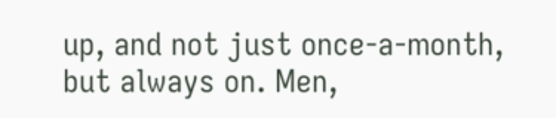up, and not just once-a-month, but always on. Men,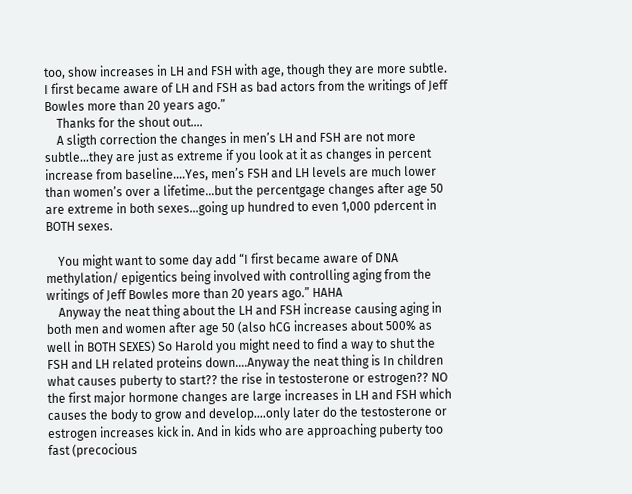too, show increases in LH and FSH with age, though they are more subtle. I first became aware of LH and FSH as bad actors from the writings of Jeff Bowles more than 20 years ago.”
    Thanks for the shout out….
    A sligth correction the changes in men’s LH and FSH are not more subtle…they are just as extreme if you look at it as changes in percent increase from baseline….Yes, men’s FSH and LH levels are much lower than women’s over a lifetime…but the percentgage changes after age 50 are extreme in both sexes…going up hundred to even 1,000 pdercent in BOTH sexes.

    You might want to some day add “I first became aware of DNA methylation/ epigentics being involved with controlling aging from the writings of Jeff Bowles more than 20 years ago.” HAHA
    Anyway the neat thing about the LH and FSH increase causing aging in both men and women after age 50 (also hCG increases about 500% as well in BOTH SEXES) So Harold you might need to find a way to shut the FSH and LH related proteins down….Anyway the neat thing is In children what causes puberty to start?? the rise in testosterone or estrogen?? NO the first major hormone changes are large increases in LH and FSH which causes the body to grow and develop….only later do the testosterone or estrogen increases kick in. And in kids who are approaching puberty too fast (precocious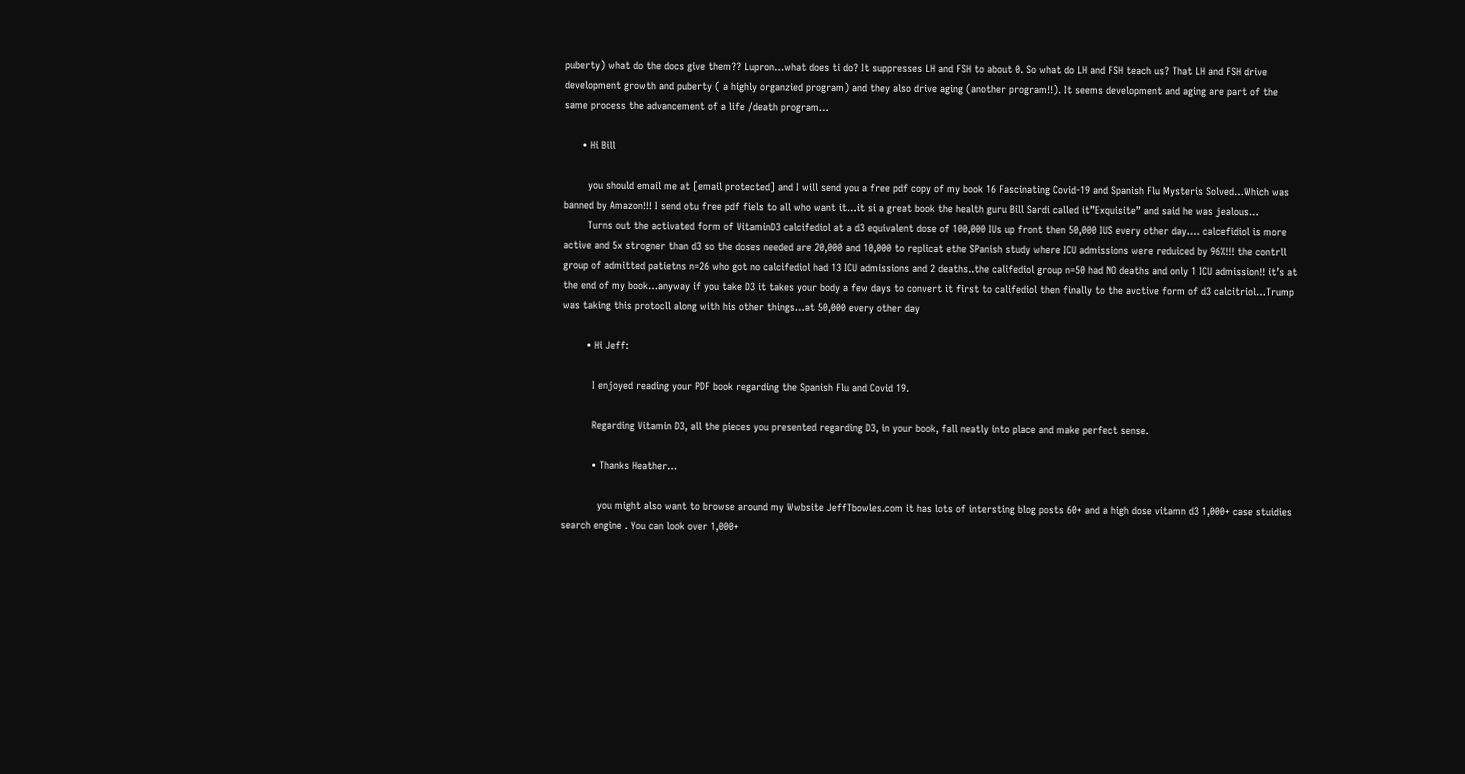puberty) what do the docs give them?? Lupron…what does ti do? It suppresses LH and FSH to about 0. So what do LH and FSH teach us? That LH and FSH drive development growth and puberty ( a highly organzied program) and they also drive aging (another program!!). It seems development and aging are part of the same process the advancement of a life /death program…

      • Hi Bill

        you should email me at [email protected] and I will send you a free pdf copy of my book 16 Fascinating Covid-19 and Spanish Flu Mysteris Solved…Which was banned by Amazon!!! I send otu free pdf fiels to all who want it…it si a great book the health guru Bill Sardi called it”Exquisite” and said he was jealous…
        Turns out the activated form of VitaminD3 calcifediol at a d3 equivalent dose of 100,000 IUs up front then 50,000 IUS every other day…. calcefidiol is more active and 5x strogner than d3 so the doses needed are 20,000 and 10,000 to replicat ethe SPanish study where ICU admissions were reduiced by 96%!!! the contrll group of admitted patietns n=26 who got no calcifediol had 13 ICU admissions and 2 deaths..the califediol group n=50 had NO deaths and only 1 ICU admission!! it’s at the end of my book…anyway if you take D3 it takes your body a few days to convert it first to califediol then finally to the avctive form of d3 calcitriol…Trump was taking this protocll along with his other things…at 50,000 every other day

        • Hi Jeff:

          I enjoyed reading your PDF book regarding the Spanish Flu and Covid 19.

          Regarding Vitamin D3, all the pieces you presented regarding D3, in your book, fall neatly into place and make perfect sense.

          • Thanks Heather…

            you might also want to browse around my Wwbsite JeffTbowles.com it has lots of intersting blog posts 60+ and a high dose vitamn d3 1,000+ case stuidies search engine . You can look over 1,000+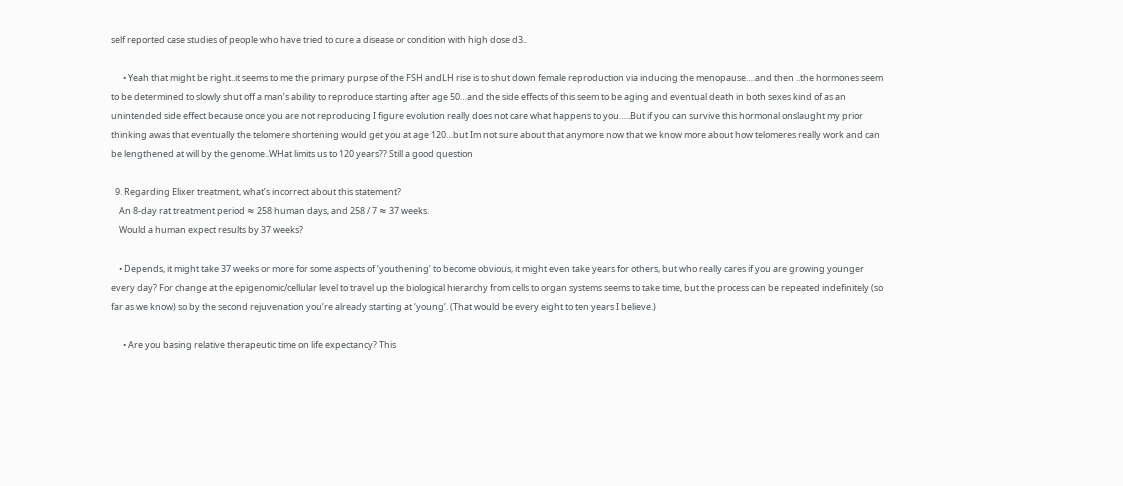self reported case studies of people who have tried to cure a disease or condition with high dose d3..

      • Yeah that might be right..it seems to me the primary purpse of the FSH andLH rise is to shut down female reproduction via inducing the menopause….and then ..the hormones seem to be determined to slowly shut off a man’s ability to reproduce starting after age 50…and the side effects of this seem to be aging and eventual death in both sexes kind of as an unintended side effect because once you are not reproducing I figure evolution really does not care what happens to you…..But if you can survive this hormonal onslaught my prior thinking awas that eventually the telomere shortening would get you at age 120…but Im not sure about that anymore now that we know more about how telomeres really work and can be lengthened at will by the genome..WHat limits us to 120 years?? Still a good question

  9. Regarding Elixer treatment, what’s incorrect about this statement?
    An 8-day rat treatment period ≈ 258 human days, and 258 / 7 ≈ 37 weeks.
    Would a human expect results by 37 weeks?

    • Depends, it might take 37 weeks or more for some aspects of ‘youthening’ to become obvious, it might even take years for others, but who really cares if you are growing younger every day? For change at the epigenomic/cellular level to travel up the biological hierarchy from cells to organ systems seems to take time, but the process can be repeated indefinitely (so far as we know) so by the second rejuvenation you’re already starting at ‘young’. (That would be every eight to ten years I believe.)

      • Are you basing relative therapeutic time on life expectancy? This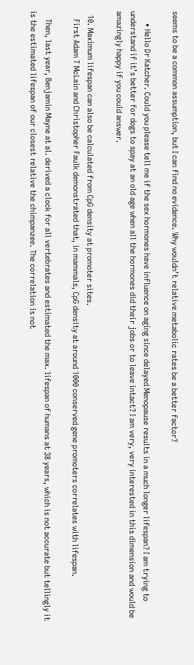seems to be a common assumption, but I can find no evidence. Why wouldn’t relative metabolic rates be a better factor?

      • Hello Dr Katcher. Could you please tell me if the sex hormones have influence on aging since delayed Menopause results in a much longer lifespan? I am trying to understand if it’s better for dogs to spay at an old age when all the hormones did their jobs or to leave intact? I am very, very interested in this dimension and would be amazingly happy if you could answer.

  10. Maximum lifespan can also be calculated from CpG density at promoter sites.
    First Adam T McLain and Christopher Faulk demonstrated that, in mammals, CpG density at around 1000 conserved gene promoters correlates with lifespan.

    Then, last year, Benjamin Mayne at al. derived a clock for all vertebrates and estimated the max. lifespan of humans at 38 years, which is not accurate but tellingly it is the estimated lifespan of our closest relative the chimpanzee. The correlation is not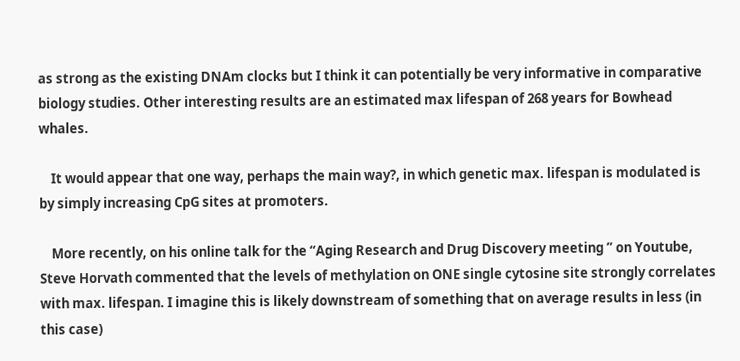as strong as the existing DNAm clocks but I think it can potentially be very informative in comparative biology studies. Other interesting results are an estimated max lifespan of 268 years for Bowhead whales.

    It would appear that one way, perhaps the main way?, in which genetic max. lifespan is modulated is by simply increasing CpG sites at promoters.

    More recently, on his online talk for the “Aging Research and Drug Discovery meeting ” on Youtube, Steve Horvath commented that the levels of methylation on ONE single cytosine site strongly correlates with max. lifespan. I imagine this is likely downstream of something that on average results in less (in this case)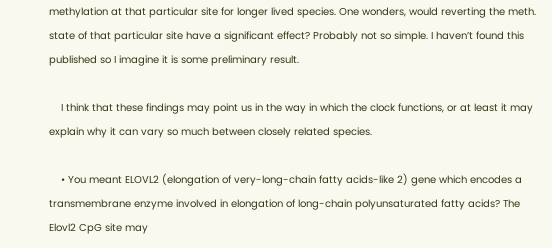methylation at that particular site for longer lived species. One wonders, would reverting the meth. state of that particular site have a significant effect? Probably not so simple. I haven’t found this published so I imagine it is some preliminary result.

    I think that these findings may point us in the way in which the clock functions, or at least it may explain why it can vary so much between closely related species.

    • You meant ELOVL2 (elongation of very-long-chain fatty acids-like 2) gene which encodes a transmembrane enzyme involved in elongation of long-chain polyunsaturated fatty acids? The Elovl2 CpG site may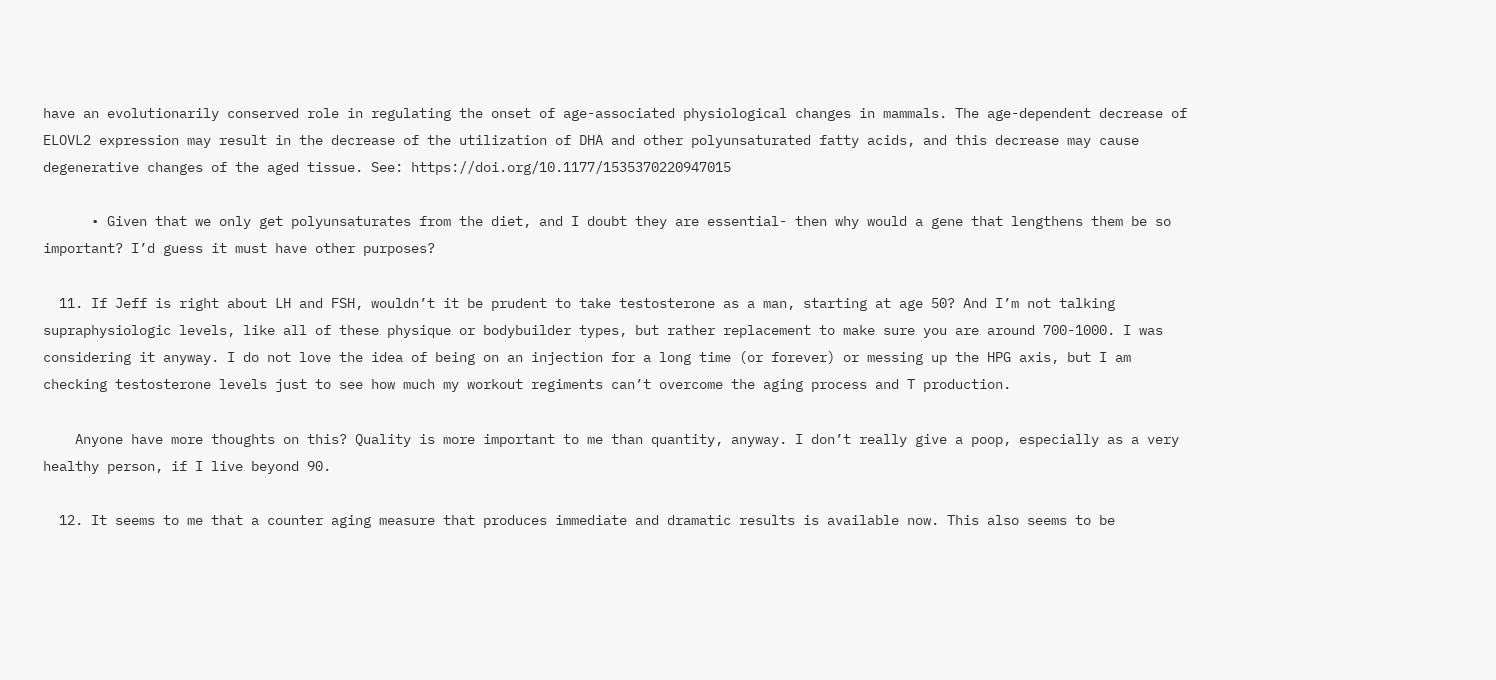have an evolutionarily conserved role in regulating the onset of age-associated physiological changes in mammals. The age-dependent decrease of ELOVL2 expression may result in the decrease of the utilization of DHA and other polyunsaturated fatty acids, and this decrease may cause degenerative changes of the aged tissue. See: https://doi.org/10.1177/1535370220947015

      • Given that we only get polyunsaturates from the diet, and I doubt they are essential- then why would a gene that lengthens them be so important? I’d guess it must have other purposes?

  11. If Jeff is right about LH and FSH, wouldn’t it be prudent to take testosterone as a man, starting at age 50? And I’m not talking supraphysiologic levels, like all of these physique or bodybuilder types, but rather replacement to make sure you are around 700-1000. I was considering it anyway. I do not love the idea of being on an injection for a long time (or forever) or messing up the HPG axis, but I am checking testosterone levels just to see how much my workout regiments can’t overcome the aging process and T production.

    Anyone have more thoughts on this? Quality is more important to me than quantity, anyway. I don’t really give a poop, especially as a very healthy person, if I live beyond 90.

  12. It seems to me that a counter aging measure that produces immediate and dramatic results is available now. This also seems to be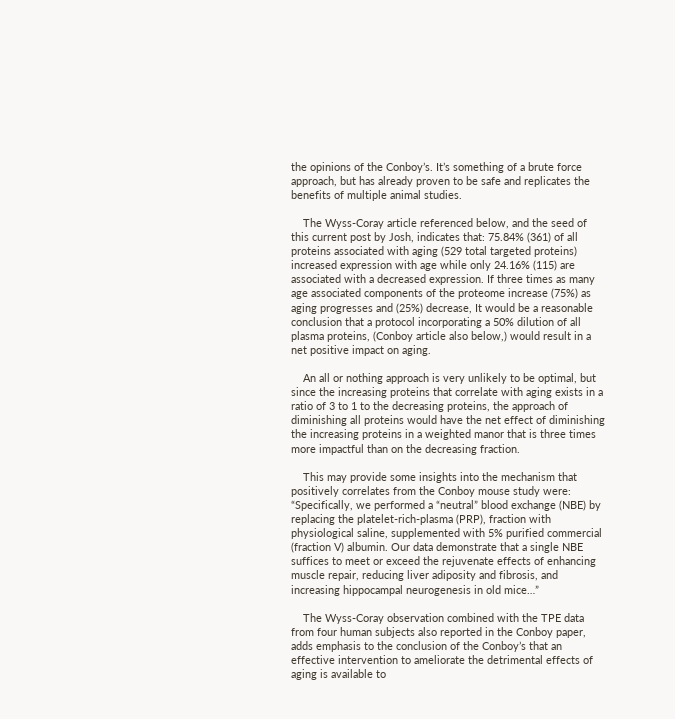the opinions of the Conboy’s. It’s something of a brute force approach, but has already proven to be safe and replicates the benefits of multiple animal studies.

    The Wyss-Coray article referenced below, and the seed of this current post by Josh, indicates that: 75.84% (361) of all proteins associated with aging (529 total targeted proteins) increased expression with age while only 24.16% (115) are associated with a decreased expression. If three times as many age associated components of the proteome increase (75%) as aging progresses and (25%) decrease, It would be a reasonable conclusion that a protocol incorporating a 50% dilution of all plasma proteins, (Conboy article also below,) would result in a net positive impact on aging.

    An all or nothing approach is very unlikely to be optimal, but since the increasing proteins that correlate with aging exists in a ratio of 3 to 1 to the decreasing proteins, the approach of diminishing all proteins would have the net effect of diminishing the increasing proteins in a weighted manor that is three times more impactful than on the decreasing fraction.

    This may provide some insights into the mechanism that positively correlates from the Conboy mouse study were: “Specifically, we performed a “neutral” blood exchange (NBE) by replacing the platelet-rich-plasma (PRP), fraction with physiological saline, supplemented with 5% purified commercial (fraction V) albumin. Our data demonstrate that a single NBE suffices to meet or exceed the rejuvenate effects of enhancing muscle repair, reducing liver adiposity and fibrosis, and increasing hippocampal neurogenesis in old mice…”

    The Wyss-Coray observation combined with the TPE data from four human subjects also reported in the Conboy paper, adds emphasis to the conclusion of the Conboy’s that an effective intervention to ameliorate the detrimental effects of aging is available to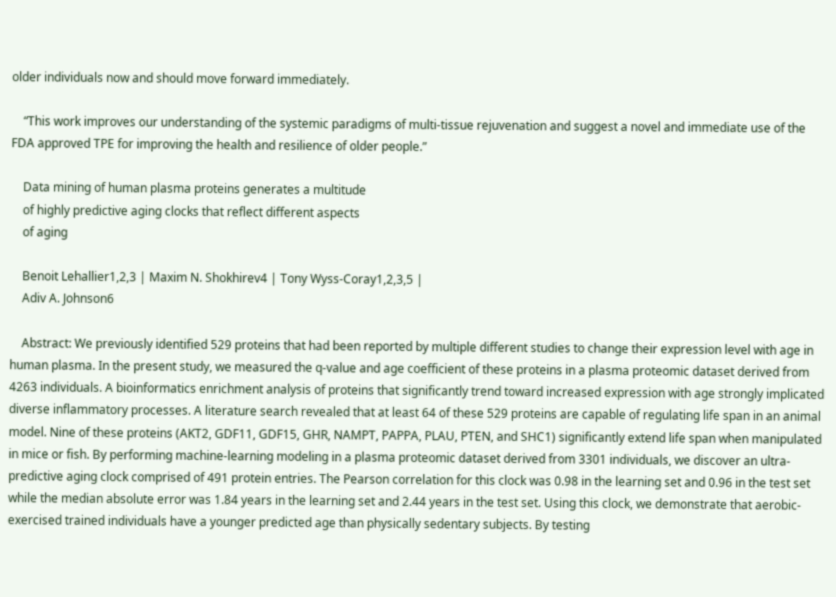older individuals now and should move forward immediately.

    “This work improves our understanding of the systemic paradigms of multi-tissue rejuvenation and suggest a novel and immediate use of the FDA approved TPE for improving the health and resilience of older people.”

    Data mining of human plasma proteins generates a multitude
    of highly predictive aging clocks that reflect different aspects
    of aging

    Benoit Lehallier1,2,3 | Maxim N. Shokhirev4 | Tony Wyss-Coray1,2,3,5 |
    Adiv A. Johnson6

    Abstract: We previously identified 529 proteins that had been reported by multiple different studies to change their expression level with age in human plasma. In the present study, we measured the q-value and age coefficient of these proteins in a plasma proteomic dataset derived from 4263 individuals. A bioinformatics enrichment analysis of proteins that significantly trend toward increased expression with age strongly implicated diverse inflammatory processes. A literature search revealed that at least 64 of these 529 proteins are capable of regulating life span in an animal model. Nine of these proteins (AKT2, GDF11, GDF15, GHR, NAMPT, PAPPA, PLAU, PTEN, and SHC1) significantly extend life span when manipulated in mice or fish. By performing machine-learning modeling in a plasma proteomic dataset derived from 3301 individuals, we discover an ultra-predictive aging clock comprised of 491 protein entries. The Pearson correlation for this clock was 0.98 in the learning set and 0.96 in the test set while the median absolute error was 1.84 years in the learning set and 2.44 years in the test set. Using this clock, we demonstrate that aerobic-exercised trained individuals have a younger predicted age than physically sedentary subjects. By testing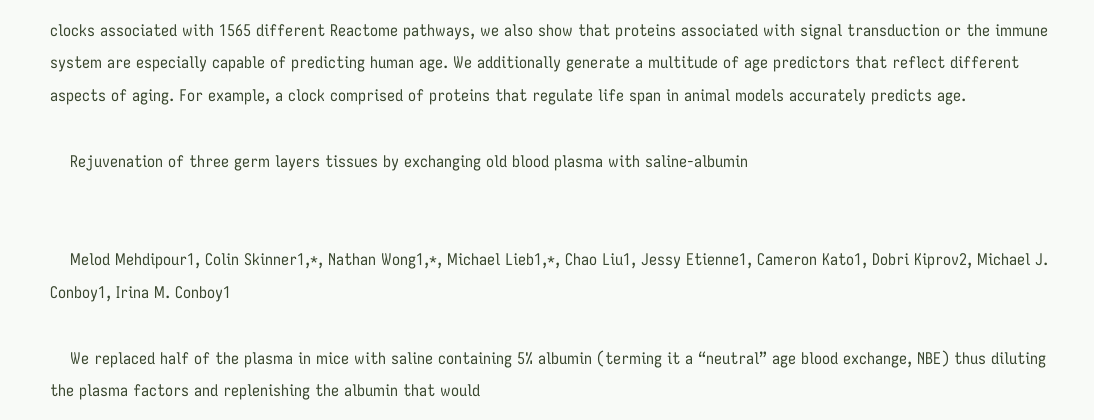clocks associated with 1565 different Reactome pathways, we also show that proteins associated with signal transduction or the immune system are especially capable of predicting human age. We additionally generate a multitude of age predictors that reflect different aspects of aging. For example, a clock comprised of proteins that regulate life span in animal models accurately predicts age.

    Rejuvenation of three germ layers tissues by exchanging old blood plasma with saline-albumin


    Melod Mehdipour1, Colin Skinner1,*, Nathan Wong1,*, Michael Lieb1,*, Chao Liu1, Jessy Etienne1, Cameron Kato1, Dobri Kiprov2, Michael J. Conboy1, Irina M. Conboy1

    We replaced half of the plasma in mice with saline containing 5% albumin (terming it a “neutral” age blood exchange, NBE) thus diluting the plasma factors and replenishing the albumin that would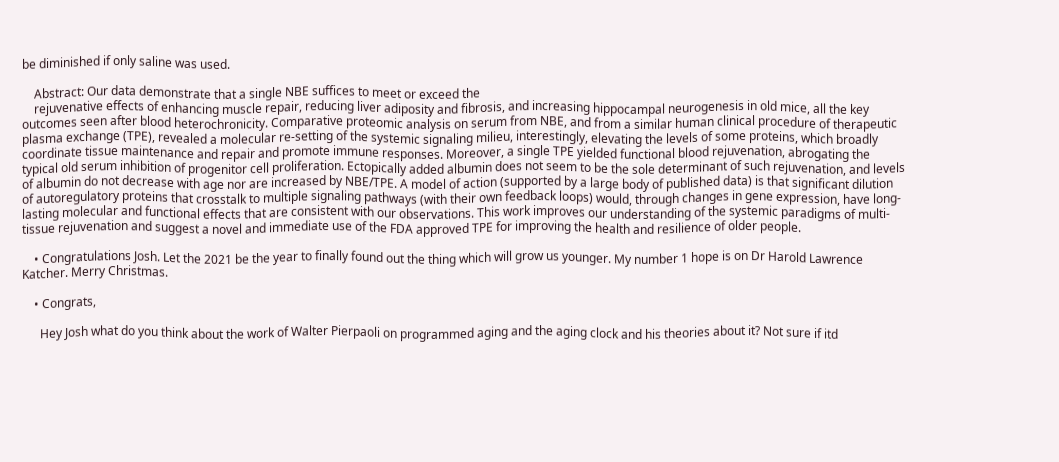be diminished if only saline was used.

    Abstract: Our data demonstrate that a single NBE suffices to meet or exceed the
    rejuvenative effects of enhancing muscle repair, reducing liver adiposity and fibrosis, and increasing hippocampal neurogenesis in old mice, all the key outcomes seen after blood heterochronicity. Comparative proteomic analysis on serum from NBE, and from a similar human clinical procedure of therapeutic plasma exchange (TPE), revealed a molecular re-setting of the systemic signaling milieu, interestingly, elevating the levels of some proteins, which broadly coordinate tissue maintenance and repair and promote immune responses. Moreover, a single TPE yielded functional blood rejuvenation, abrogating the typical old serum inhibition of progenitor cell proliferation. Ectopically added albumin does not seem to be the sole determinant of such rejuvenation, and levels of albumin do not decrease with age nor are increased by NBE/TPE. A model of action (supported by a large body of published data) is that significant dilution of autoregulatory proteins that crosstalk to multiple signaling pathways (with their own feedback loops) would, through changes in gene expression, have long-lasting molecular and functional effects that are consistent with our observations. This work improves our understanding of the systemic paradigms of multi-tissue rejuvenation and suggest a novel and immediate use of the FDA approved TPE for improving the health and resilience of older people.

    • Congratulations Josh. Let the 2021 be the year to finally found out the thing which will grow us younger. My number 1 hope is on Dr Harold Lawrence Katcher. Merry Christmas.

    • Congrats,

      Hey Josh what do you think about the work of Walter Pierpaoli on programmed aging and the aging clock and his theories about it? Not sure if itd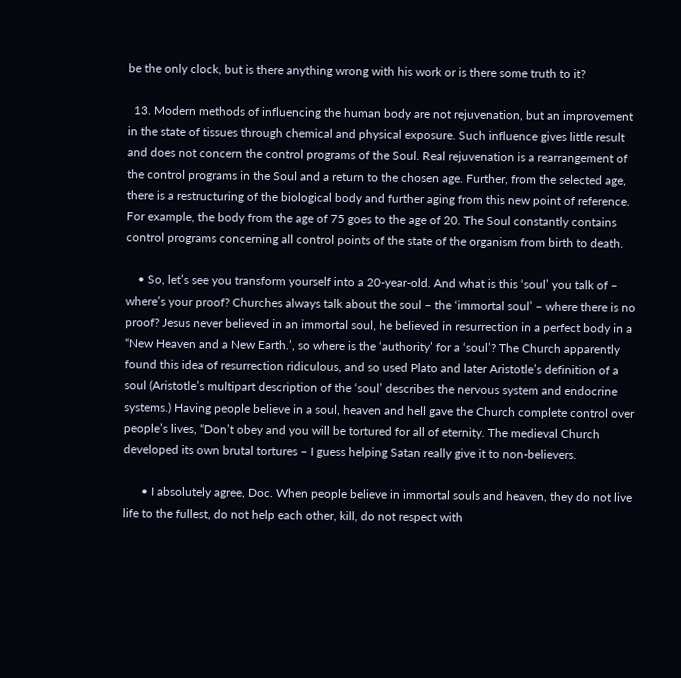be the only clock, but is there anything wrong with his work or is there some truth to it?

  13. Modern methods of influencing the human body are not rejuvenation, but an improvement in the state of tissues through chemical and physical exposure. Such influence gives little result and does not concern the control programs of the Soul. Real rejuvenation is a rearrangement of the control programs in the Soul and a return to the chosen age. Further, from the selected age, there is a restructuring of the biological body and further aging from this new point of reference. For example, the body from the age of 75 goes to the age of 20. The Soul constantly contains control programs concerning all control points of the state of the organism from birth to death.

    • So, let’s see you transform yourself into a 20-year-old. And what is this ‘soul’ you talk of – where’s your proof? Churches always talk about the soul – the ‘immortal soul’ – where there is no proof? Jesus never believed in an immortal soul, he believed in resurrection in a perfect body in a “New Heaven and a New Earth.’, so where is the ‘authority’ for a ‘soul’? The Church apparently found this idea of resurrection ridiculous, and so used Plato and later Aristotle’s definition of a soul (Aristotle’s multipart description of the ‘soul’ describes the nervous system and endocrine systems.) Having people believe in a soul, heaven and hell gave the Church complete control over people’s lives, “Don’t obey and you will be tortured for all of eternity. The medieval Church developed its own brutal tortures – I guess helping Satan really give it to non-believers.

      • I absolutely agree, Doc. When people believe in immortal souls and heaven, they do not live life to the fullest, do not help each other, kill, do not respect with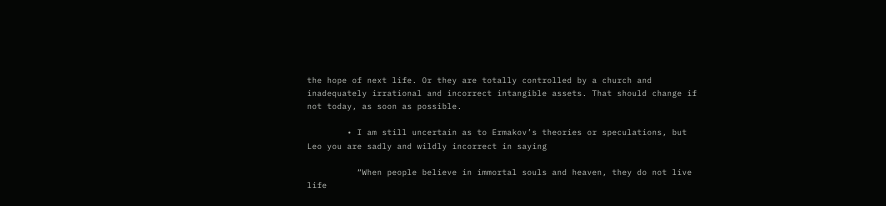the hope of next life. Or they are totally controlled by a church and inadequately irrational and incorrect intangible assets. That should change if not today, as soon as possible.

        • I am still uncertain as to Ermakov’s theories or speculations, but Leo you are sadly and wildly incorrect in saying

          “When people believe in immortal souls and heaven, they do not live life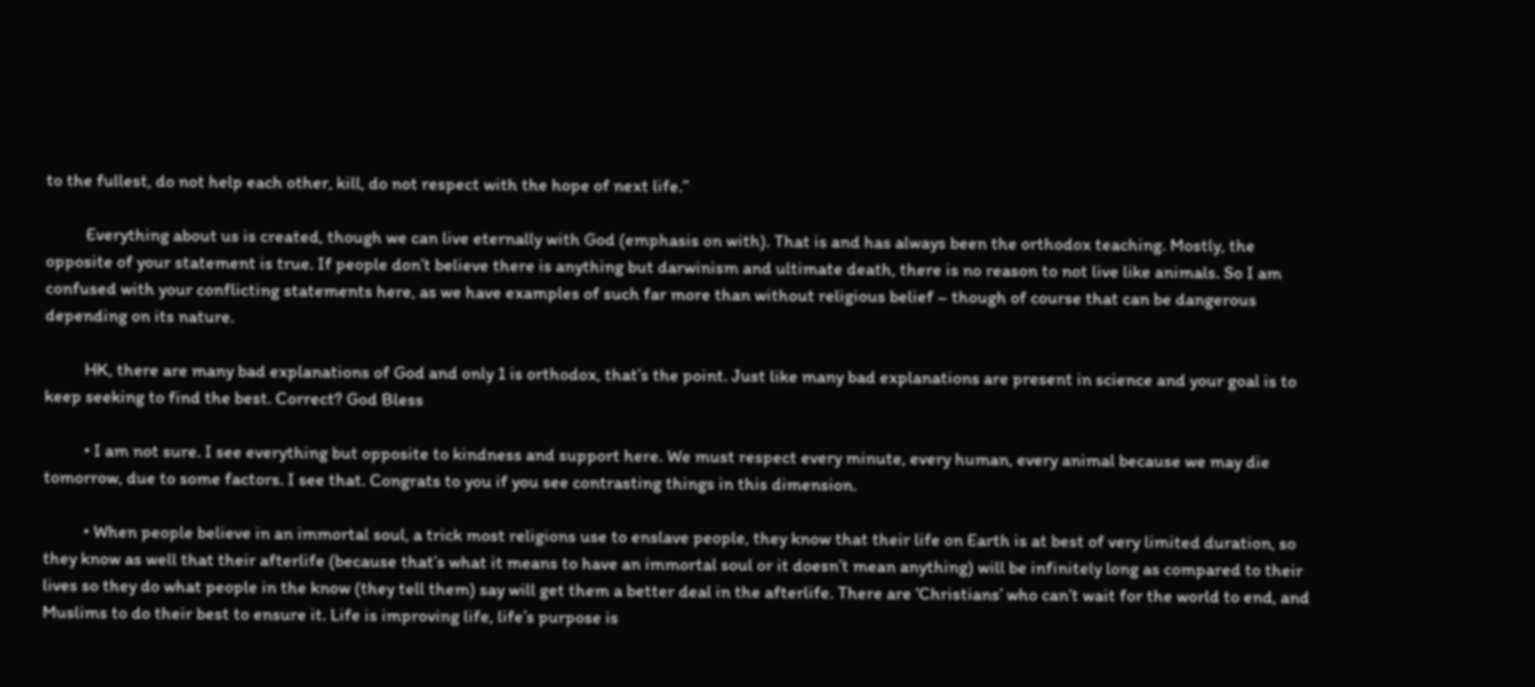to the fullest, do not help each other, kill, do not respect with the hope of next life.”

          Everything about us is created, though we can live eternally with God (emphasis on with). That is and has always been the orthodox teaching. Mostly, the opposite of your statement is true. If people don’t believe there is anything but darwinism and ultimate death, there is no reason to not live like animals. So I am confused with your conflicting statements here, as we have examples of such far more than without religious belief – though of course that can be dangerous depending on its nature.

          HK, there are many bad explanations of God and only 1 is orthodox, that’s the point. Just like many bad explanations are present in science and your goal is to keep seeking to find the best. Correct? God Bless

          • I am not sure. I see everything but opposite to kindness and support here. We must respect every minute, every human, every animal because we may die tomorrow, due to some factors. I see that. Congrats to you if you see contrasting things in this dimension.

          • When people believe in an immortal soul, a trick most religions use to enslave people, they know that their life on Earth is at best of very limited duration, so they know as well that their afterlife (because that’s what it means to have an immortal soul or it doesn’t mean anything) will be infinitely long as compared to their lives so they do what people in the know (they tell them) say will get them a better deal in the afterlife. There are ‘Christians’ who can’t wait for the world to end, and Muslims to do their best to ensure it. Life is improving life, life’s purpose is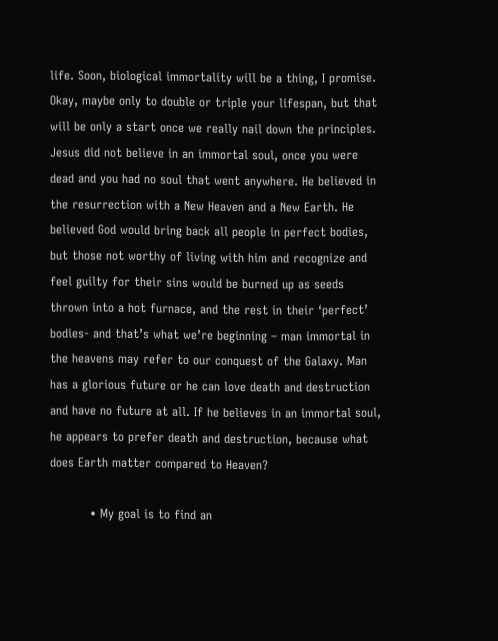life. Soon, biological immortality will be a thing, I promise. Okay, maybe only to double or triple your lifespan, but that will be only a start once we really nail down the principles. Jesus did not believe in an immortal soul, once you were dead and you had no soul that went anywhere. He believed in the resurrection with a New Heaven and a New Earth. He believed God would bring back all people in perfect bodies, but those not worthy of living with him and recognize and feel guilty for their sins would be burned up as seeds thrown into a hot furnace, and the rest in their ‘perfect’ bodies- and that’s what we’re beginning – man immortal in the heavens may refer to our conquest of the Galaxy. Man has a glorious future or he can love death and destruction and have no future at all. If he believes in an immortal soul, he appears to prefer death and destruction, because what does Earth matter compared to Heaven?

          • My goal is to find an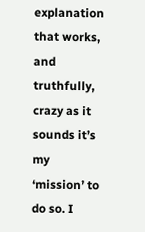explanation that works, and truthfully, crazy as it sounds it’s my ‘mission’ to do so. I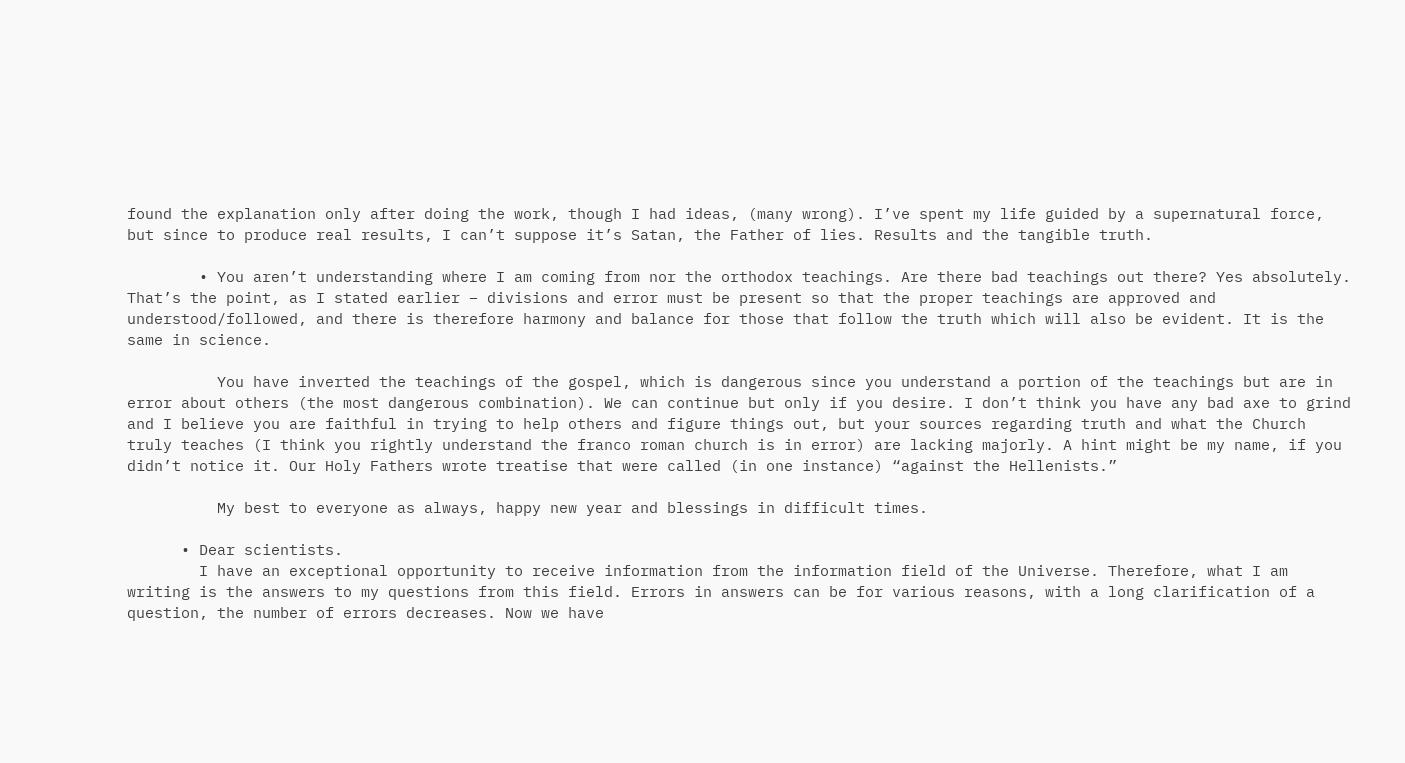found the explanation only after doing the work, though I had ideas, (many wrong). I’ve spent my life guided by a supernatural force, but since to produce real results, I can’t suppose it’s Satan, the Father of lies. Results and the tangible truth.

        • You aren’t understanding where I am coming from nor the orthodox teachings. Are there bad teachings out there? Yes absolutely. That’s the point, as I stated earlier – divisions and error must be present so that the proper teachings are approved and understood/followed, and there is therefore harmony and balance for those that follow the truth which will also be evident. It is the same in science.

          You have inverted the teachings of the gospel, which is dangerous since you understand a portion of the teachings but are in error about others (the most dangerous combination). We can continue but only if you desire. I don’t think you have any bad axe to grind and I believe you are faithful in trying to help others and figure things out, but your sources regarding truth and what the Church truly teaches (I think you rightly understand the franco roman church is in error) are lacking majorly. A hint might be my name, if you didn’t notice it. Our Holy Fathers wrote treatise that were called (in one instance) “against the Hellenists.”

          My best to everyone as always, happy new year and blessings in difficult times.

      • Dear scientists.
        I have an exceptional opportunity to receive information from the information field of the Universe. Therefore, what I am writing is the answers to my questions from this field. Errors in answers can be for various reasons, with a long clarification of a question, the number of errors decreases. Now we have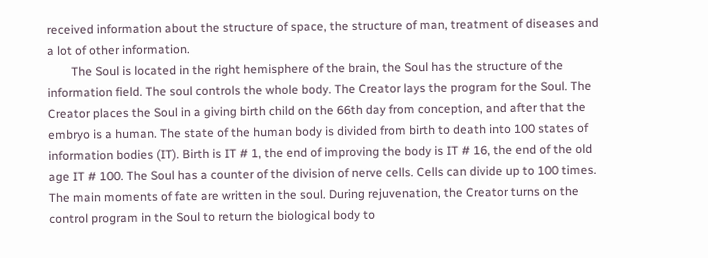received information about the structure of space, the structure of man, treatment of diseases and a lot of other information.
        The Soul is located in the right hemisphere of the brain, the Soul has the structure of the information field. The soul controls the whole body. The Creator lays the program for the Soul. The Creator places the Soul in a giving birth child on the 66th day from conception, and after that the embryo is a human. The state of the human body is divided from birth to death into 100 states of information bodies (IT). Birth is IT # 1, the end of improving the body is IT # 16, the end of the old age IT # 100. The Soul has a counter of the division of nerve cells. Cells can divide up to 100 times. The main moments of fate are written in the soul. During rejuvenation, the Creator turns on the control program in the Soul to return the biological body to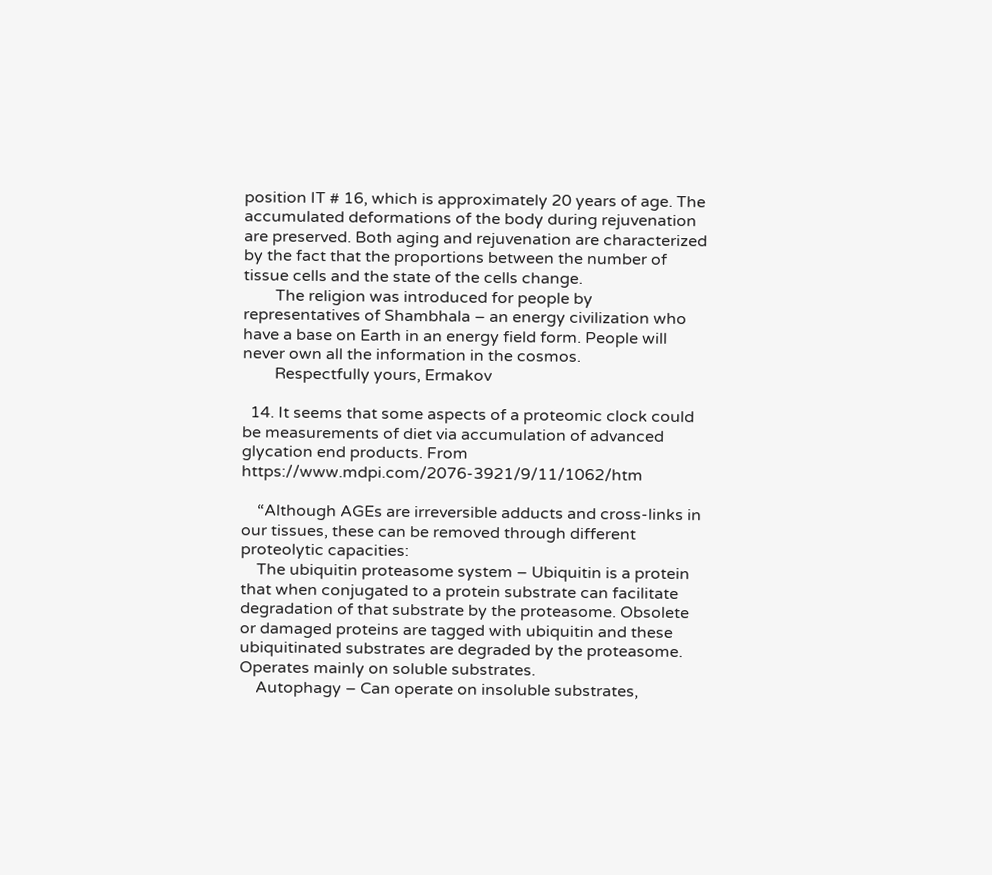position IT # 16, which is approximately 20 years of age. The accumulated deformations of the body during rejuvenation are preserved. Both aging and rejuvenation are characterized by the fact that the proportions between the number of tissue cells and the state of the cells change.
        The religion was introduced for people by representatives of Shambhala – an energy civilization who have a base on Earth in an energy field form. People will never own all the information in the cosmos.
        Respectfully yours, Ermakov

  14. It seems that some aspects of a proteomic clock could be measurements of diet via accumulation of advanced glycation end products. From https://www.mdpi.com/2076-3921/9/11/1062/htm

    “Although AGEs are irreversible adducts and cross-links in our tissues, these can be removed through different proteolytic capacities:
    The ubiquitin proteasome system – Ubiquitin is a protein that when conjugated to a protein substrate can facilitate degradation of that substrate by the proteasome. Obsolete or damaged proteins are tagged with ubiquitin and these ubiquitinated substrates are degraded by the proteasome. Operates mainly on soluble substrates.
    Autophagy – Can operate on insoluble substrates,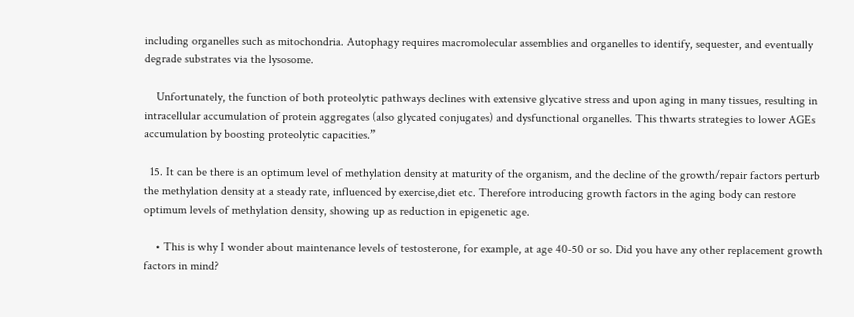including organelles such as mitochondria. Autophagy requires macromolecular assemblies and organelles to identify, sequester, and eventually degrade substrates via the lysosome.

    Unfortunately, the function of both proteolytic pathways declines with extensive glycative stress and upon aging in many tissues, resulting in intracellular accumulation of protein aggregates (also glycated conjugates) and dysfunctional organelles. This thwarts strategies to lower AGEs accumulation by boosting proteolytic capacities.”

  15. It can be there is an optimum level of methylation density at maturity of the organism, and the decline of the growth/repair factors perturb the methylation density at a steady rate, influenced by exercise,diet etc. Therefore introducing growth factors in the aging body can restore optimum levels of methylation density, showing up as reduction in epigenetic age.

    • This is why I wonder about maintenance levels of testosterone, for example, at age 40-50 or so. Did you have any other replacement growth factors in mind?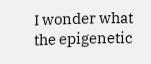I wonder what the epigenetic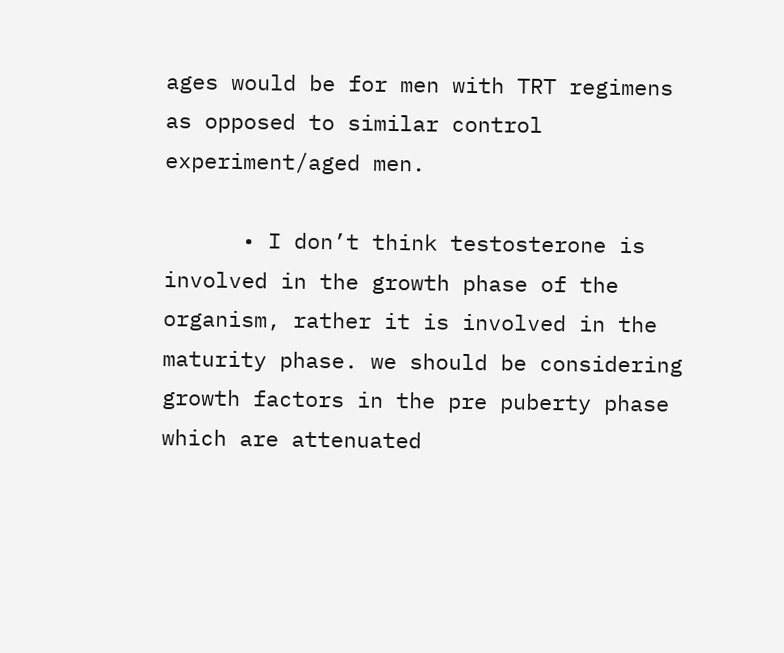ages would be for men with TRT regimens as opposed to similar control experiment/aged men.

      • I don’t think testosterone is involved in the growth phase of the organism, rather it is involved in the maturity phase. we should be considering growth factors in the pre puberty phase which are attenuated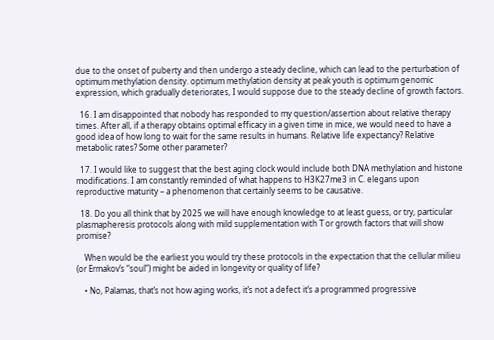due to the onset of puberty and then undergo a steady decline, which can lead to the perturbation of optimum methylation density. optimum methylation density at peak youth is optimum genomic expression, which gradually deteriorates, I would suppose due to the steady decline of growth factors.

  16. I am disappointed that nobody has responded to my question/assertion about relative therapy times. After all, if a therapy obtains optimal efficacy in a given time in mice, we would need to have a good idea of how long to wait for the same results in humans. Relative life expectancy? Relative metabolic rates? Some other parameter?

  17. I would like to suggest that the best aging clock would include both DNA methylation and histone modifications. I am constantly reminded of what happens to H3K27me3 in C. elegans upon reproductive maturity – a phenomenon that certainly seems to be causative.

  18. Do you all think that by 2025 we will have enough knowledge to at least guess, or try, particular plasmapheresis protocols along with mild supplementation with T or growth factors that will show promise?

    When would be the earliest you would try these protocols in the expectation that the cellular milieu (or Ermakov’s “soul”) might be aided in longevity or quality of life?

    • No, Palamas, that’s not how aging works, it’s not a defect it’s a programmed progressive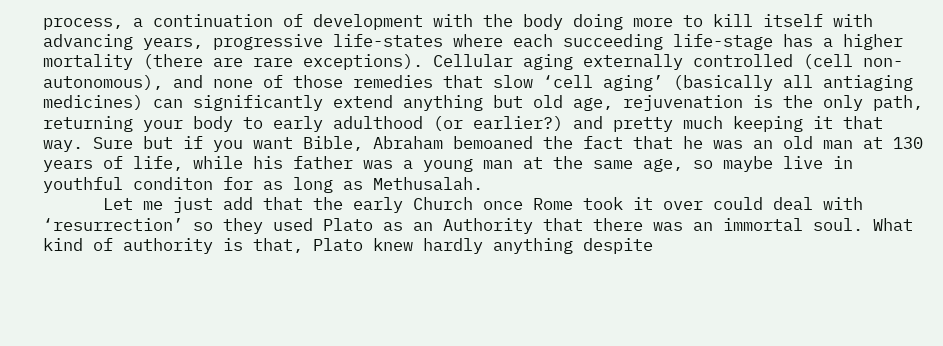process, a continuation of development with the body doing more to kill itself with advancing years, progressive life-states where each succeeding life-stage has a higher mortality (there are rare exceptions). Cellular aging externally controlled (cell non-autonomous), and none of those remedies that slow ‘cell aging’ (basically all antiaging medicines) can significantly extend anything but old age, rejuvenation is the only path, returning your body to early adulthood (or earlier?) and pretty much keeping it that way. Sure but if you want Bible, Abraham bemoaned the fact that he was an old man at 130 years of life, while his father was a young man at the same age, so maybe live in youthful conditon for as long as Methusalah.
      Let me just add that the early Church once Rome took it over could deal with ‘resurrection’ so they used Plato as an Authority that there was an immortal soul. What kind of authority is that, Plato knew hardly anything despite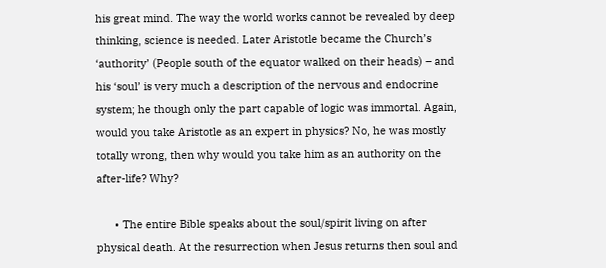his great mind. The way the world works cannot be revealed by deep thinking, science is needed. Later Aristotle became the Church’s ‘authority’ (People south of the equator walked on their heads) – and his ‘soul’ is very much a description of the nervous and endocrine system; he though only the part capable of logic was immortal. Again, would you take Aristotle as an expert in physics? No, he was mostly totally wrong, then why would you take him as an authority on the after-life? Why?

      • The entire Bible speaks about the soul/spirit living on after physical death. At the resurrection when Jesus returns then soul and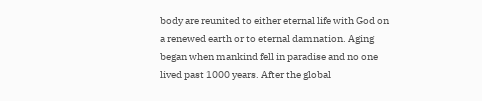body are reunited to either eternal life with God on a renewed earth or to eternal damnation. Aging began when mankind fell in paradise and no one lived past 1000 years. After the global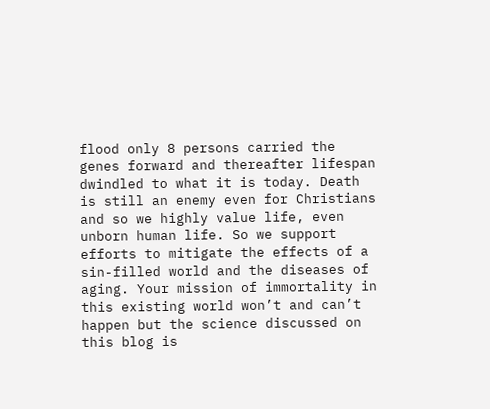flood only 8 persons carried the genes forward and thereafter lifespan dwindled to what it is today. Death is still an enemy even for Christians and so we highly value life, even unborn human life. So we support efforts to mitigate the effects of a sin-filled world and the diseases of aging. Your mission of immortality in this existing world won’t and can’t happen but the science discussed on this blog is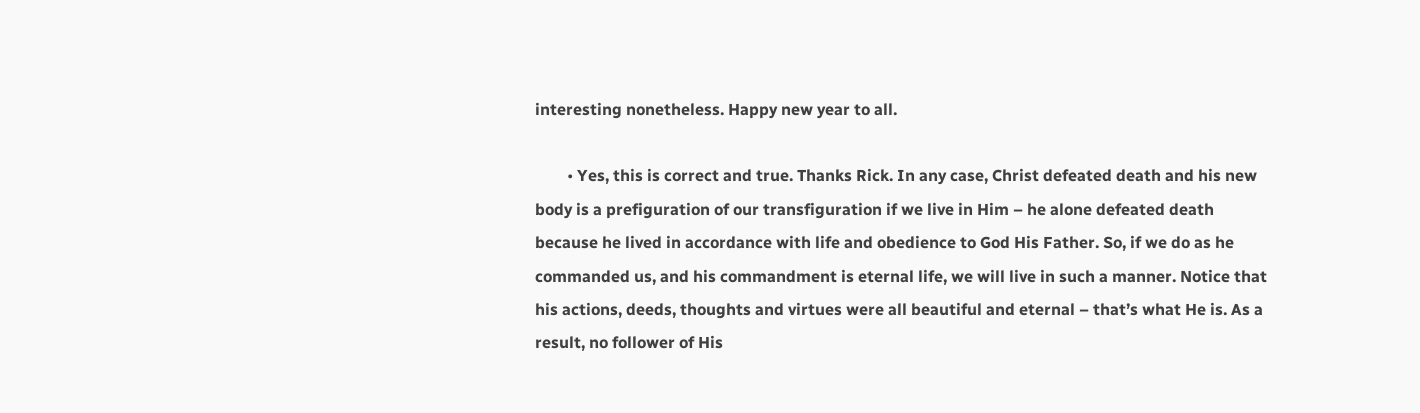interesting nonetheless. Happy new year to all.

        • Yes, this is correct and true. Thanks Rick. In any case, Christ defeated death and his new body is a prefiguration of our transfiguration if we live in Him – he alone defeated death because he lived in accordance with life and obedience to God His Father. So, if we do as he commanded us, and his commandment is eternal life, we will live in such a manner. Notice that his actions, deeds, thoughts and virtues were all beautiful and eternal – that’s what He is. As a result, no follower of His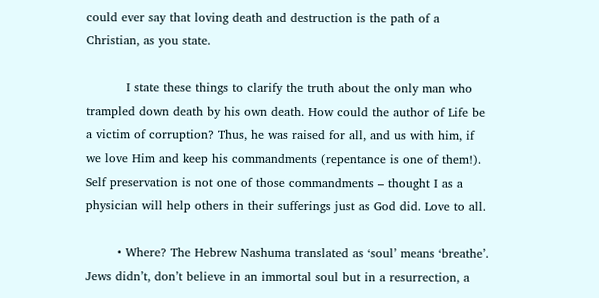could ever say that loving death and destruction is the path of a Christian, as you state.

          I state these things to clarify the truth about the only man who trampled down death by his own death. How could the author of Life be a victim of corruption? Thus, he was raised for all, and us with him, if we love Him and keep his commandments (repentance is one of them!). Self preservation is not one of those commandments – thought I as a physician will help others in their sufferings just as God did. Love to all.

        • Where? The Hebrew Nashuma translated as ‘soul’ means ‘breathe’. Jews didn’t, don’t believe in an immortal soul but in a resurrection, a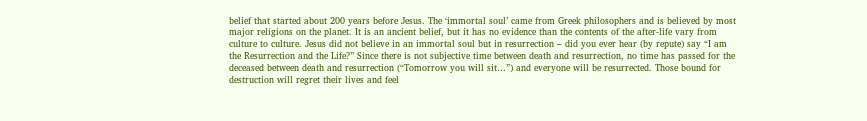belief that started about 200 years before Jesus. The ‘immortal soul’ came from Greek philosophers and is believed by most major religions on the planet. It is an ancient belief, but it has no evidence than the contents of the after-life vary from culture to culture. Jesus did not believe in an immortal soul but in resurrection – did you ever hear (by repute) say “I am the Resurrection and the Life?” Since there is not subjective time between death and resurrection, no time has passed for the deceased between death and resurrection (“Tomorrow you will sit…”) and everyone will be resurrected. Those bound for destruction will regret their lives and feel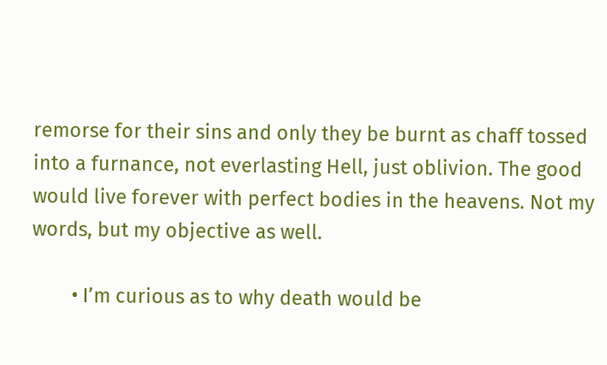remorse for their sins and only they be burnt as chaff tossed into a furnance, not everlasting Hell, just oblivion. The good would live forever with perfect bodies in the heavens. Not my words, but my objective as well.

        • I’m curious as to why death would be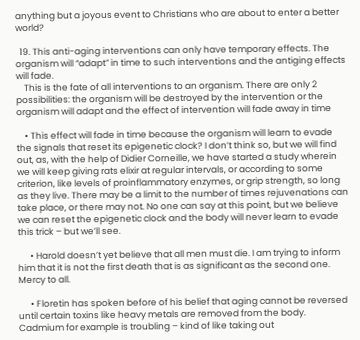anything but a joyous event to Christians who are about to enter a better world?

  19. This anti-aging interventions can only have temporary effects. The organism will “adapt” in time to such interventions and the antiging effects will fade.
    This is the fate of all interventions to an organism. There are only 2 possibilities: the organism will be destroyed by the intervention or the organism will adapt and the effect of intervention will fade away in time

    • This effect will fade in time because the organism will learn to evade the signals that reset its epigenetic clock? I don’t think so, but we will find out, as, with the help of Didier Corneille, we have started a study wherein we will keep giving rats elixir at regular intervals, or according to some criterion, like levels of proinflammatory enzymes, or grip strength, so long as they live. There may be a limit to the number of times rejuvenations can take place, or there may not. No one can say at this point, but we believe we can reset the epigenetic clock and the body will never learn to evade this trick – but we’ll see.

      • Harold doesn’t yet believe that all men must die. I am trying to inform him that it is not the first death that is as significant as the second one. Mercy to all.

      • Floretin has spoken before of his belief that aging cannot be reversed until certain toxins like heavy metals are removed from the body. Cadmium for example is troubling – kind of like taking out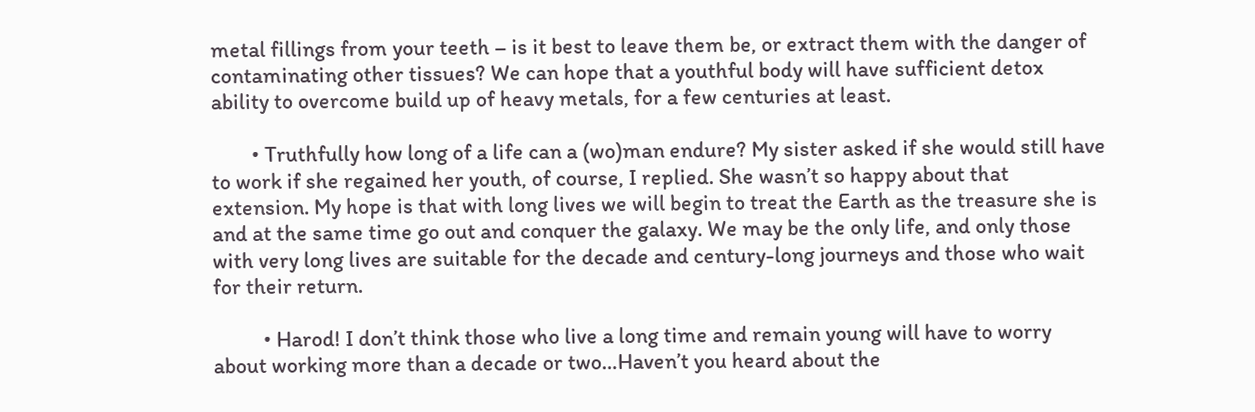metal fillings from your teeth – is it best to leave them be, or extract them with the danger of contaminating other tissues? We can hope that a youthful body will have sufficient detox ability to overcome build up of heavy metals, for a few centuries at least.

        • Truthfully how long of a life can a (wo)man endure? My sister asked if she would still have to work if she regained her youth, of course, I replied. She wasn’t so happy about that extension. My hope is that with long lives we will begin to treat the Earth as the treasure she is and at the same time go out and conquer the galaxy. We may be the only life, and only those with very long lives are suitable for the decade and century-long journeys and those who wait for their return.

          • Harod! I don’t think those who live a long time and remain young will have to worry about working more than a decade or two…Haven’t you heard about the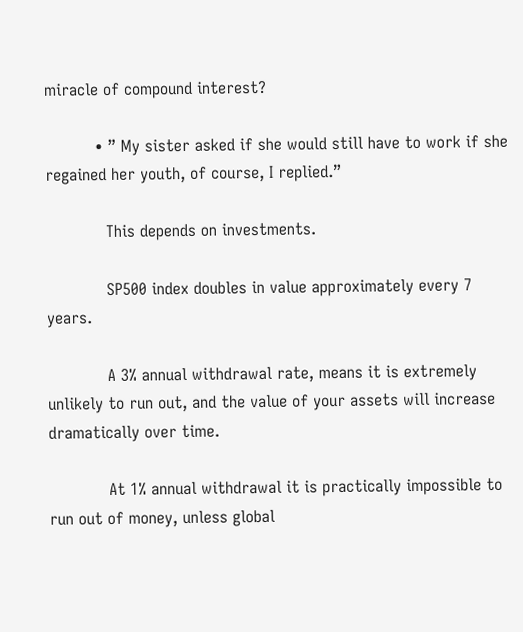miracle of compound interest?

          • ” My sister asked if she would still have to work if she regained her youth, of course, I replied.”

            This depends on investments.

            SP500 index doubles in value approximately every 7 years.

            A 3% annual withdrawal rate, means it is extremely unlikely to run out, and the value of your assets will increase dramatically over time.

            At 1% annual withdrawal it is practically impossible to run out of money, unless global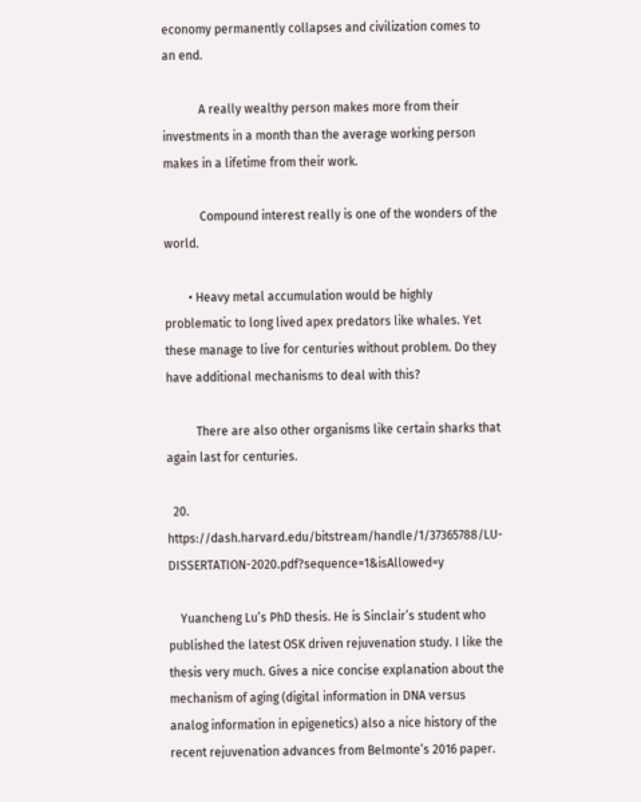economy permanently collapses and civilization comes to an end.

            A really wealthy person makes more from their investments in a month than the average working person makes in a lifetime from their work.

            Compound interest really is one of the wonders of the world.

        • Heavy metal accumulation would be highly problematic to long lived apex predators like whales. Yet these manage to live for centuries without problem. Do they have additional mechanisms to deal with this?

          There are also other organisms like certain sharks that again last for centuries.

  20. https://dash.harvard.edu/bitstream/handle/1/37365788/LU-DISSERTATION-2020.pdf?sequence=1&isAllowed=y

    Yuancheng Lu’s PhD thesis. He is Sinclair’s student who published the latest OSK driven rejuvenation study. I like the thesis very much. Gives a nice concise explanation about the mechanism of aging (digital information in DNA versus analog information in epigenetics) also a nice history of the recent rejuvenation advances from Belmonte’s 2016 paper.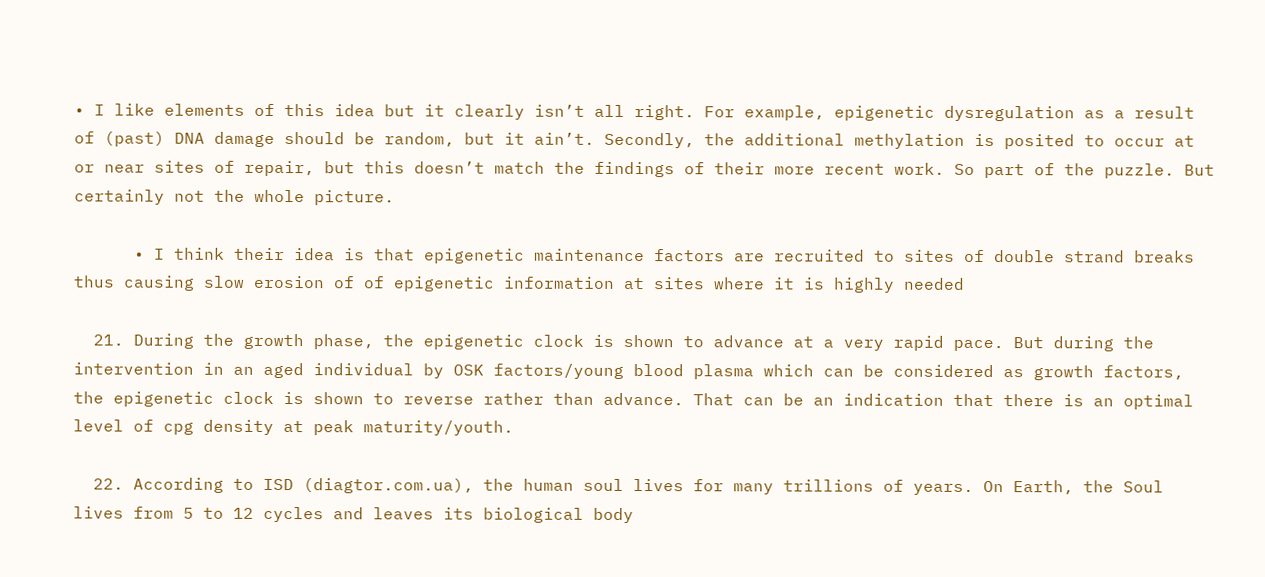• I like elements of this idea but it clearly isn’t all right. For example, epigenetic dysregulation as a result of (past) DNA damage should be random, but it ain’t. Secondly, the additional methylation is posited to occur at or near sites of repair, but this doesn’t match the findings of their more recent work. So part of the puzzle. But certainly not the whole picture.

      • I think their idea is that epigenetic maintenance factors are recruited to sites of double strand breaks thus causing slow erosion of of epigenetic information at sites where it is highly needed

  21. During the growth phase, the epigenetic clock is shown to advance at a very rapid pace. But during the intervention in an aged individual by OSK factors/young blood plasma which can be considered as growth factors, the epigenetic clock is shown to reverse rather than advance. That can be an indication that there is an optimal level of cpg density at peak maturity/youth.

  22. According to ISD (diagtor.com.ua), the human soul lives for many trillions of years. On Earth, the Soul lives from 5 to 12 cycles and leaves its biological body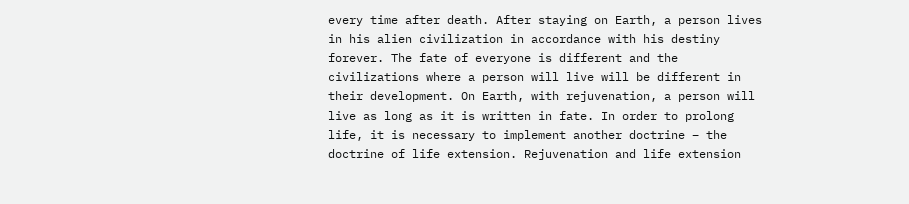every time after death. After staying on Earth, a person lives in his alien civilization in accordance with his destiny forever. The fate of everyone is different and the civilizations where a person will live will be different in their development. On Earth, with rejuvenation, a person will live as long as it is written in fate. In order to prolong life, it is necessary to implement another doctrine – the doctrine of life extension. Rejuvenation and life extension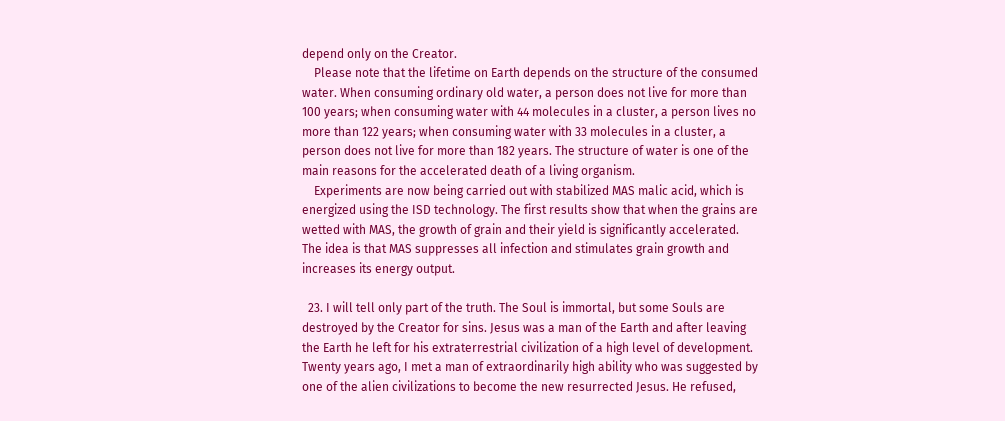depend only on the Creator.
    Please note that the lifetime on Earth depends on the structure of the consumed water. When consuming ordinary old water, a person does not live for more than 100 years; when consuming water with 44 molecules in a cluster, a person lives no more than 122 years; when consuming water with 33 molecules in a cluster, a person does not live for more than 182 years. The structure of water is one of the main reasons for the accelerated death of a living organism.
    Experiments are now being carried out with stabilized MAS malic acid, which is energized using the ISD technology. The first results show that when the grains are wetted with MAS, the growth of grain and their yield is significantly accelerated. The idea is that MAS suppresses all infection and stimulates grain growth and increases its energy output.

  23. I will tell only part of the truth. The Soul is immortal, but some Souls are destroyed by the Creator for sins. Jesus was a man of the Earth and after leaving the Earth he left for his extraterrestrial civilization of a high level of development. Twenty years ago, I met a man of extraordinarily high ability who was suggested by one of the alien civilizations to become the new resurrected Jesus. He refused,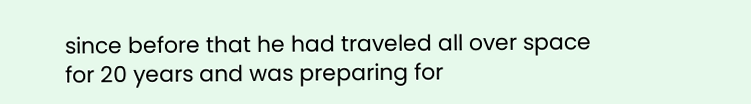since before that he had traveled all over space for 20 years and was preparing for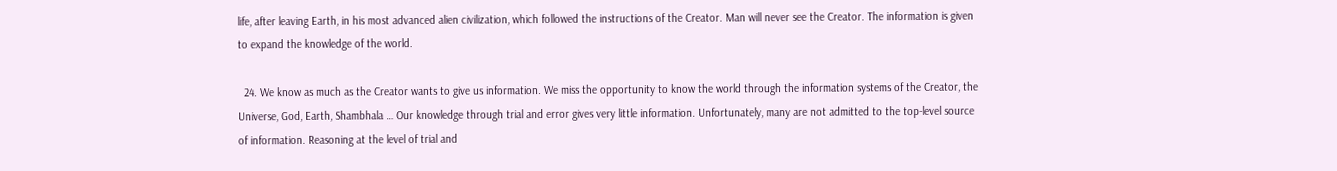life, after leaving Earth, in his most advanced alien civilization, which followed the instructions of the Creator. Man will never see the Creator. The information is given to expand the knowledge of the world.

  24. We know as much as the Creator wants to give us information. We miss the opportunity to know the world through the information systems of the Creator, the Universe, God, Earth, Shambhala … Our knowledge through trial and error gives very little information. Unfortunately, many are not admitted to the top-level source of information. Reasoning at the level of trial and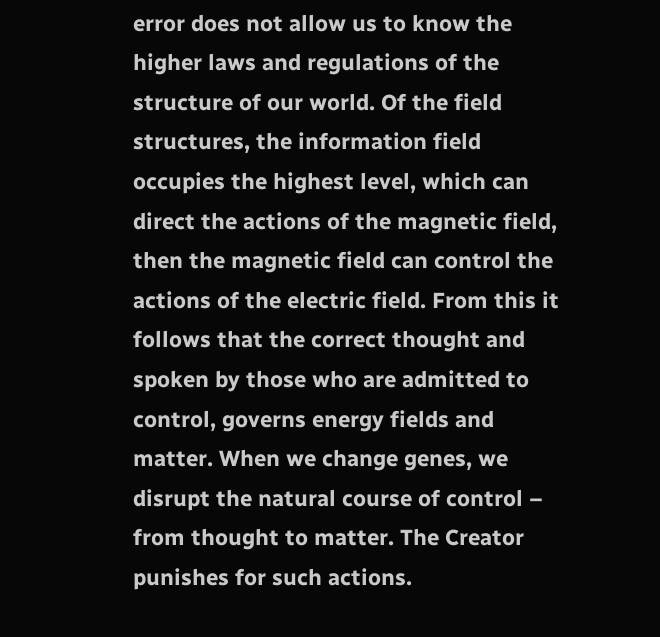error does not allow us to know the higher laws and regulations of the structure of our world. Of the field structures, the information field occupies the highest level, which can direct the actions of the magnetic field, then the magnetic field can control the actions of the electric field. From this it follows that the correct thought and spoken by those who are admitted to control, governs energy fields and matter. When we change genes, we disrupt the natural course of control – from thought to matter. The Creator punishes for such actions.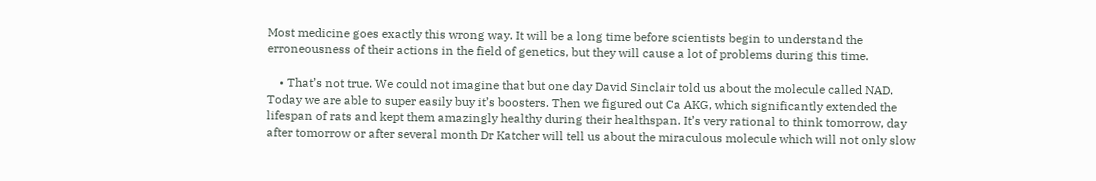Most medicine goes exactly this wrong way. It will be a long time before scientists begin to understand the erroneousness of their actions in the field of genetics, but they will cause a lot of problems during this time.

    • That’s not true. We could not imagine that but one day David Sinclair told us about the molecule called NAD. Today we are able to super easily buy it’s boosters. Then we figured out Ca AKG, which significantly extended the lifespan of rats and kept them amazingly healthy during their healthspan. It’s very rational to think tomorrow, day after tomorrow or after several month Dr Katcher will tell us about the miraculous molecule which will not only slow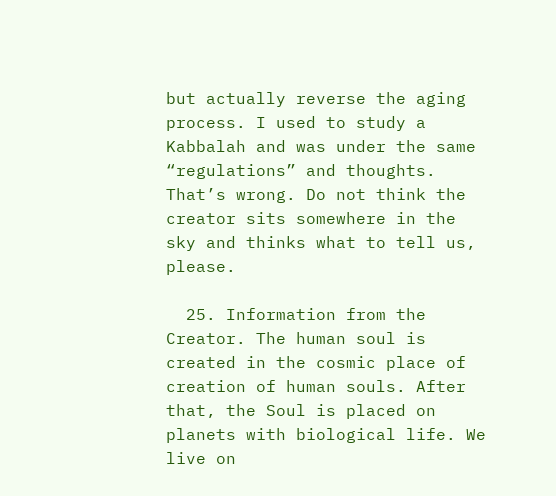but actually reverse the aging process. I used to study a Kabbalah and was under the same “regulations” and thoughts. That’s wrong. Do not think the creator sits somewhere in the sky and thinks what to tell us, please.

  25. Information from the Creator. The human soul is created in the cosmic place of creation of human souls. After that, the Soul is placed on planets with biological life. We live on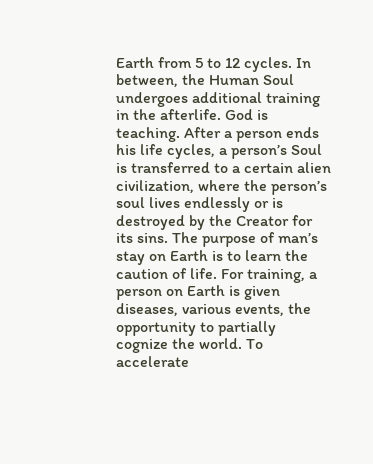Earth from 5 to 12 cycles. In between, the Human Soul undergoes additional training in the afterlife. God is teaching. After a person ends his life cycles, a person’s Soul is transferred to a certain alien civilization, where the person’s soul lives endlessly or is destroyed by the Creator for its sins. The purpose of man’s stay on Earth is to learn the caution of life. For training, a person on Earth is given diseases, various events, the opportunity to partially cognize the world. To accelerate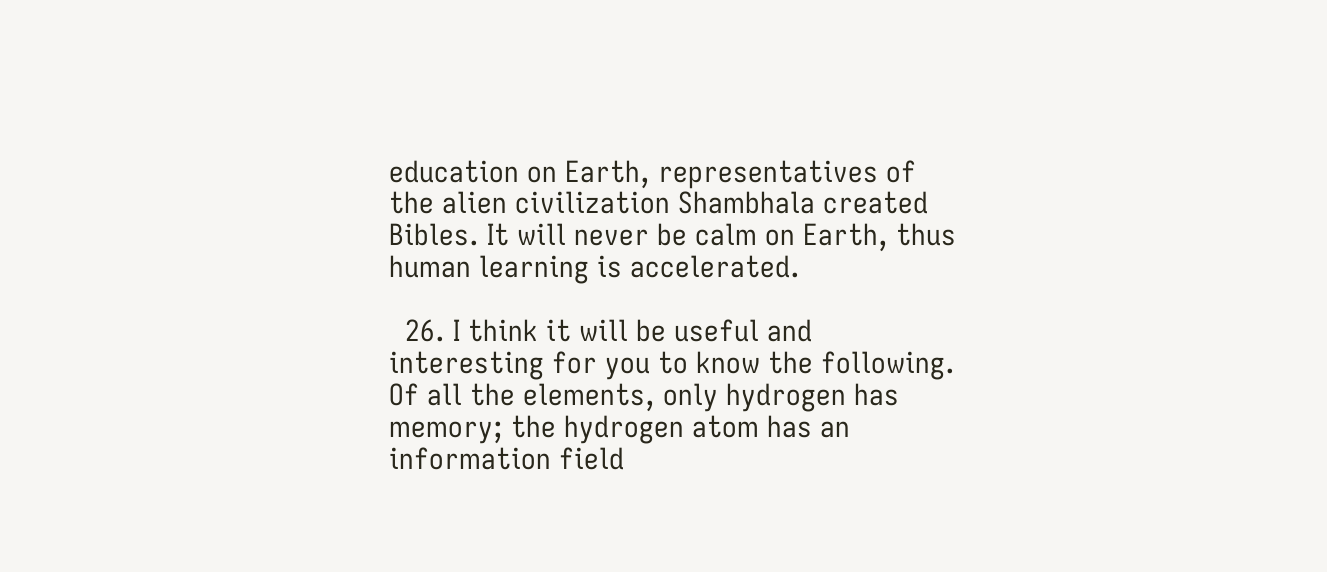education on Earth, representatives of the alien civilization Shambhala created Bibles. It will never be calm on Earth, thus human learning is accelerated.

  26. I think it will be useful and interesting for you to know the following. Of all the elements, only hydrogen has memory; the hydrogen atom has an information field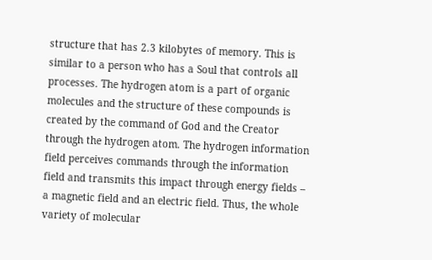structure that has 2.3 kilobytes of memory. This is similar to a person who has a Soul that controls all processes. The hydrogen atom is a part of organic molecules and the structure of these compounds is created by the command of God and the Creator through the hydrogen atom. The hydrogen information field perceives commands through the information field and transmits this impact through energy fields – a magnetic field and an electric field. Thus, the whole variety of molecular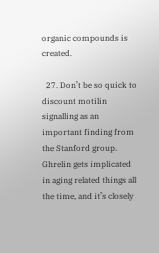organic compounds is created.

  27. Don’t be so quick to discount motilin signalling as an important finding from the Stanford group. Ghrelin gets implicated in aging related things all the time, and it’s closely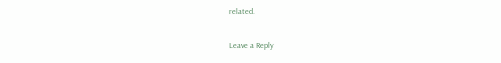related.

Leave a Reply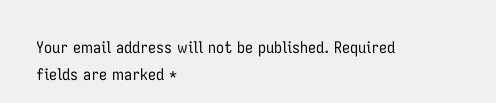Your email address will not be published. Required fields are marked *